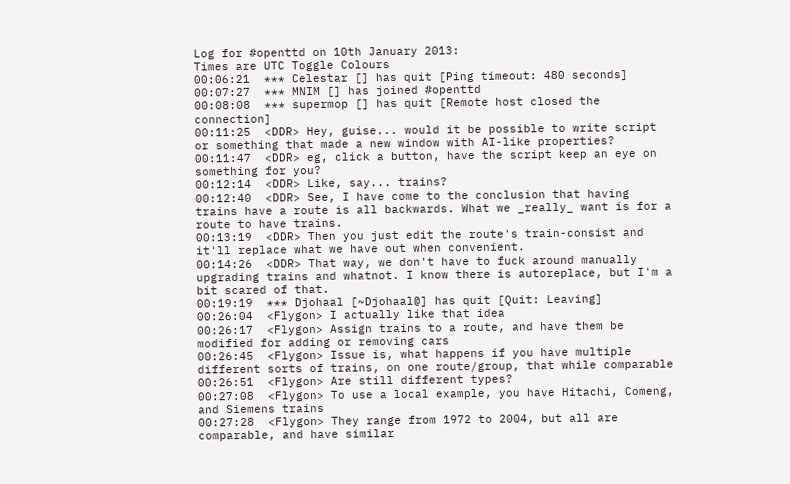Log for #openttd on 10th January 2013:
Times are UTC Toggle Colours
00:06:21  *** Celestar [] has quit [Ping timeout: 480 seconds]
00:07:27  *** MNIM [] has joined #openttd
00:08:08  *** supermop [] has quit [Remote host closed the connection]
00:11:25  <DDR> Hey, guise... would it be possible to write script or something that made a new window with AI-like properties?
00:11:47  <DDR> eg, click a button, have the script keep an eye on something for you?
00:12:14  <DDR> Like, say... trains?
00:12:40  <DDR> See, I have come to the conclusion that having trains have a route is all backwards. What we _really_ want is for a route to have trains.
00:13:19  <DDR> Then you just edit the route's train-consist and it'll replace what we have out when convenient.
00:14:26  <DDR> That way, we don't have to fuck around manually upgrading trains and whatnot. I know there is autoreplace, but I'm a bit scared of that.
00:19:19  *** Djohaal [~Djohaal@] has quit [Quit: Leaving]
00:26:04  <Flygon> I actually like that idea
00:26:17  <Flygon> Assign trains to a route, and have them be modified for adding or removing cars
00:26:45  <Flygon> Issue is, what happens if you have multiple different sorts of trains, on one route/group, that while comparable
00:26:51  <Flygon> Are still different types?
00:27:08  <Flygon> To use a local example, you have Hitachi, Comeng, and Siemens trains
00:27:28  <Flygon> They range from 1972 to 2004, but all are comparable, and have similar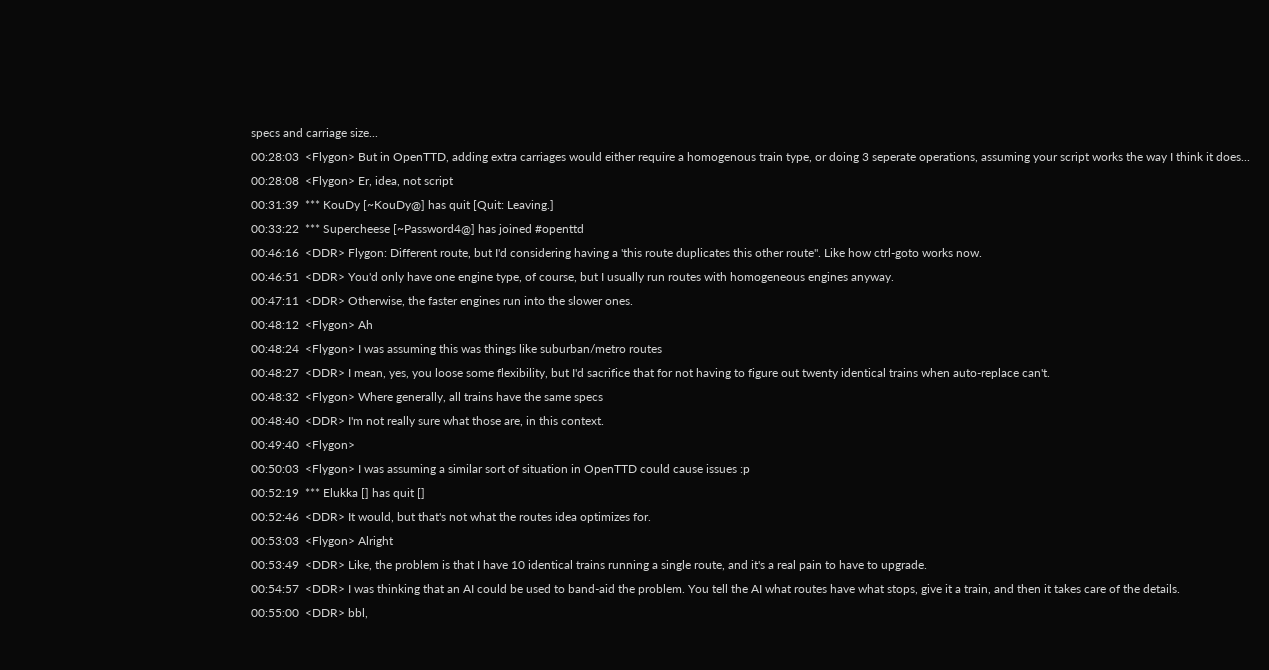specs and carriage size...
00:28:03  <Flygon> But in OpenTTD, adding extra carriages would either require a homogenous train type, or doing 3 seperate operations, assuming your script works the way I think it does...
00:28:08  <Flygon> Er, idea, not script
00:31:39  *** KouDy [~KouDy@] has quit [Quit: Leaving.]
00:33:22  *** Supercheese [~Password4@] has joined #openttd
00:46:16  <DDR> Flygon: Different route, but I'd considering having a 'this route duplicates this other route". Like how ctrl-goto works now.
00:46:51  <DDR> You'd only have one engine type, of course, but I usually run routes with homogeneous engines anyway.
00:47:11  <DDR> Otherwise, the faster engines run into the slower ones.
00:48:12  <Flygon> Ah
00:48:24  <Flygon> I was assuming this was things like suburban/metro routes
00:48:27  <DDR> I mean, yes, you loose some flexibility, but I'd sacrifice that for not having to figure out twenty identical trains when auto-replace can't.
00:48:32  <Flygon> Where generally, all trains have the same specs
00:48:40  <DDR> I'm not really sure what those are, in this context.
00:49:40  <Flygon>
00:50:03  <Flygon> I was assuming a similar sort of situation in OpenTTD could cause issues :p
00:52:19  *** Elukka [] has quit []
00:52:46  <DDR> It would, but that's not what the routes idea optimizes for.
00:53:03  <Flygon> Alright
00:53:49  <DDR> Like, the problem is that I have 10 identical trains running a single route, and it's a real pain to have to upgrade.
00:54:57  <DDR> I was thinking that an AI could be used to band-aid the problem. You tell the AI what routes have what stops, give it a train, and then it takes care of the details.
00:55:00  <DDR> bbl,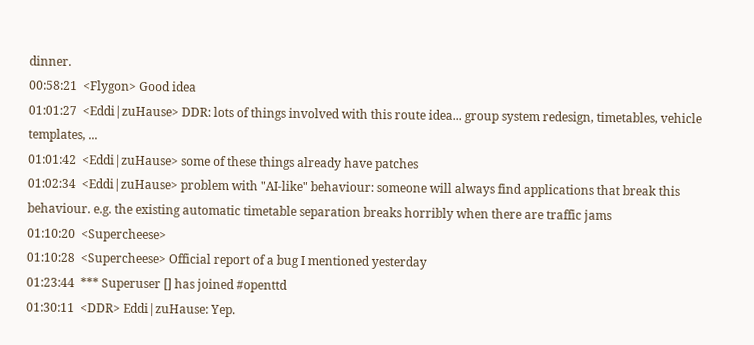dinner.
00:58:21  <Flygon> Good idea
01:01:27  <Eddi|zuHause> DDR: lots of things involved with this route idea... group system redesign, timetables, vehicle templates, ...
01:01:42  <Eddi|zuHause> some of these things already have patches
01:02:34  <Eddi|zuHause> problem with "AI-like" behaviour: someone will always find applications that break this behaviour. e.g. the existing automatic timetable separation breaks horribly when there are traffic jams
01:10:20  <Supercheese>
01:10:28  <Supercheese> Official report of a bug I mentioned yesterday
01:23:44  *** Superuser [] has joined #openttd
01:30:11  <DDR> Eddi|zuHause: Yep.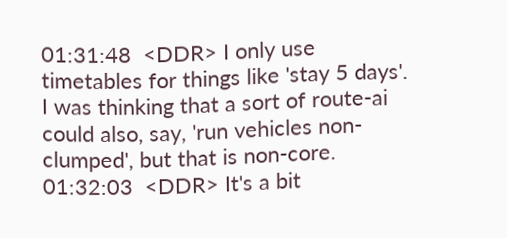01:31:48  <DDR> I only use timetables for things like 'stay 5 days'. I was thinking that a sort of route-ai could also, say, 'run vehicles non-clumped', but that is non-core.
01:32:03  <DDR> It's a bit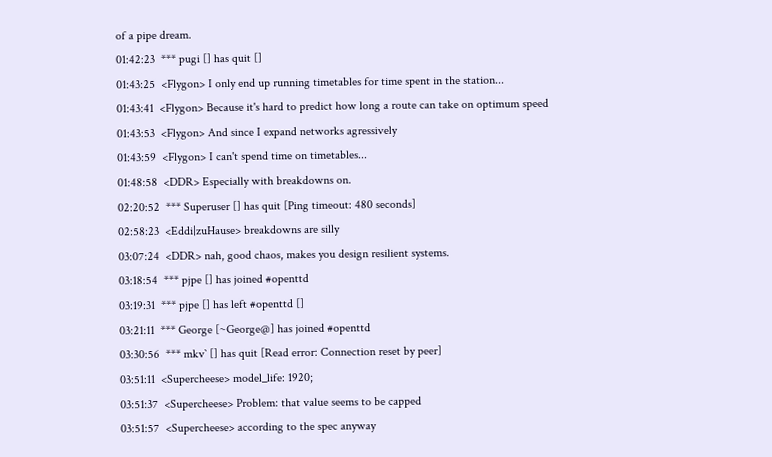of a pipe dream.
01:42:23  *** pugi [] has quit []
01:43:25  <Flygon> I only end up running timetables for time spent in the station...
01:43:41  <Flygon> Because it's hard to predict how long a route can take on optimum speed
01:43:53  <Flygon> And since I expand networks agressively
01:43:59  <Flygon> I can't spend time on timetables...
01:48:58  <DDR> Especially with breakdowns on.
02:20:52  *** Superuser [] has quit [Ping timeout: 480 seconds]
02:58:23  <Eddi|zuHause> breakdowns are silly
03:07:24  <DDR> nah, good chaos, makes you design resilient systems.
03:18:54  *** pjpe [] has joined #openttd
03:19:31  *** pjpe [] has left #openttd []
03:21:11  *** George [~George@] has joined #openttd
03:30:56  *** mkv` [] has quit [Read error: Connection reset by peer]
03:51:11  <Supercheese> model_life: 1920;
03:51:37  <Supercheese> Problem: that value seems to be capped
03:51:57  <Supercheese> according to the spec anyway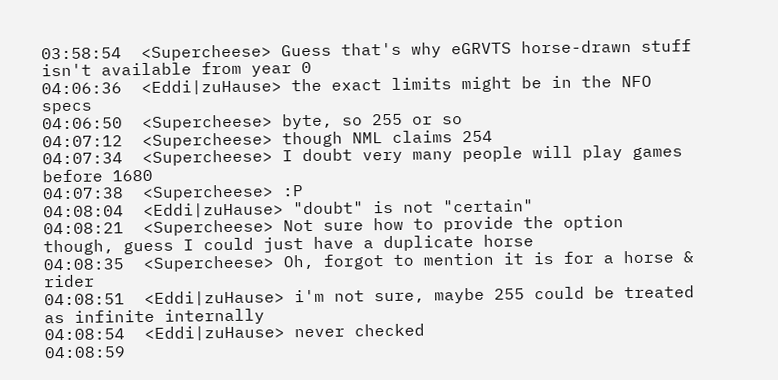03:58:54  <Supercheese> Guess that's why eGRVTS horse-drawn stuff isn't available from year 0
04:06:36  <Eddi|zuHause> the exact limits might be in the NFO specs
04:06:50  <Supercheese> byte, so 255 or so
04:07:12  <Supercheese> though NML claims 254
04:07:34  <Supercheese> I doubt very many people will play games before 1680
04:07:38  <Supercheese> :P
04:08:04  <Eddi|zuHause> "doubt" is not "certain"
04:08:21  <Supercheese> Not sure how to provide the option though, guess I could just have a duplicate horse
04:08:35  <Supercheese> Oh, forgot to mention it is for a horse & rider
04:08:51  <Eddi|zuHause> i'm not sure, maybe 255 could be treated as infinite internally
04:08:54  <Eddi|zuHause> never checked
04:08:59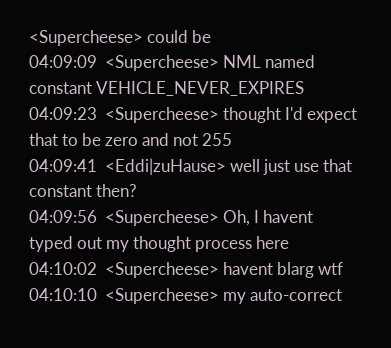<Supercheese> could be
04:09:09  <Supercheese> NML named constant VEHICLE_NEVER_EXPIRES
04:09:23  <Supercheese> thought I'd expect that to be zero and not 255
04:09:41  <Eddi|zuHause> well just use that constant then?
04:09:56  <Supercheese> Oh, I havent typed out my thought process here
04:10:02  <Supercheese> havent blarg wtf
04:10:10  <Supercheese> my auto-correct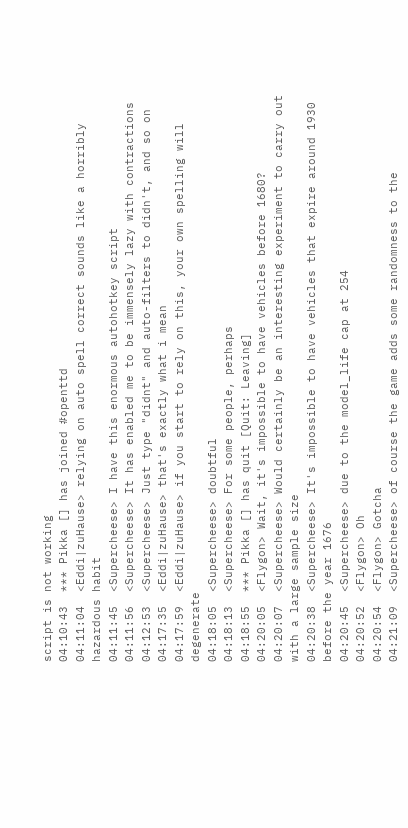script is not working
04:10:43  *** Pikka [] has joined #openttd
04:11:04  <Eddi|zuHause> relying on auto spell correct sounds like a horribly hazardous habit
04:11:45  <Supercheese> I have this enormous autohotkey script
04:11:56  <Supercheese> It has enabled me to be immensely lazy with contractions
04:12:53  <Supercheese> Just type "didnt" and auto-filters to didn't, and so on
04:17:35  <Eddi|zuHause> that's exactly what i mean
04:17:59  <Eddi|zuHause> if you start to rely on this, your own spelling will degenerate
04:18:05  <Supercheese> doubtful
04:18:13  <Supercheese> For some people, perhaps
04:18:55  *** Pikka [] has quit [Quit: Leaving]
04:20:05  <Flygon> Wait, it's impossible to have vehicles before 1680?
04:20:07  <Supercheese> Would certainly be an interesting experiment to carry out with a large sample size
04:20:38  <Supercheese> It's impossible to have vehicles that expire around 1930 before the year 1676
04:20:45  <Supercheese> due to the model_life cap at 254
04:20:52  <Flygon> Oh
04:20:54  <Flygon> Gotcha
04:21:09  <Supercheese> of course the game adds some randomness to the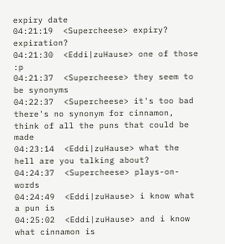expiry date
04:21:19  <Supercheese> expiry? expiration?
04:21:30  <Eddi|zuHause> one of those :p
04:21:37  <Supercheese> they seem to be synonyms
04:22:37  <Supercheese> it's too bad there's no synonym for cinnamon, think of all the puns that could be made
04:23:14  <Eddi|zuHause> what the hell are you talking about?
04:24:37  <Supercheese> plays-on-words
04:24:49  <Eddi|zuHause> i know what a pun is
04:25:02  <Eddi|zuHause> and i know what cinnamon is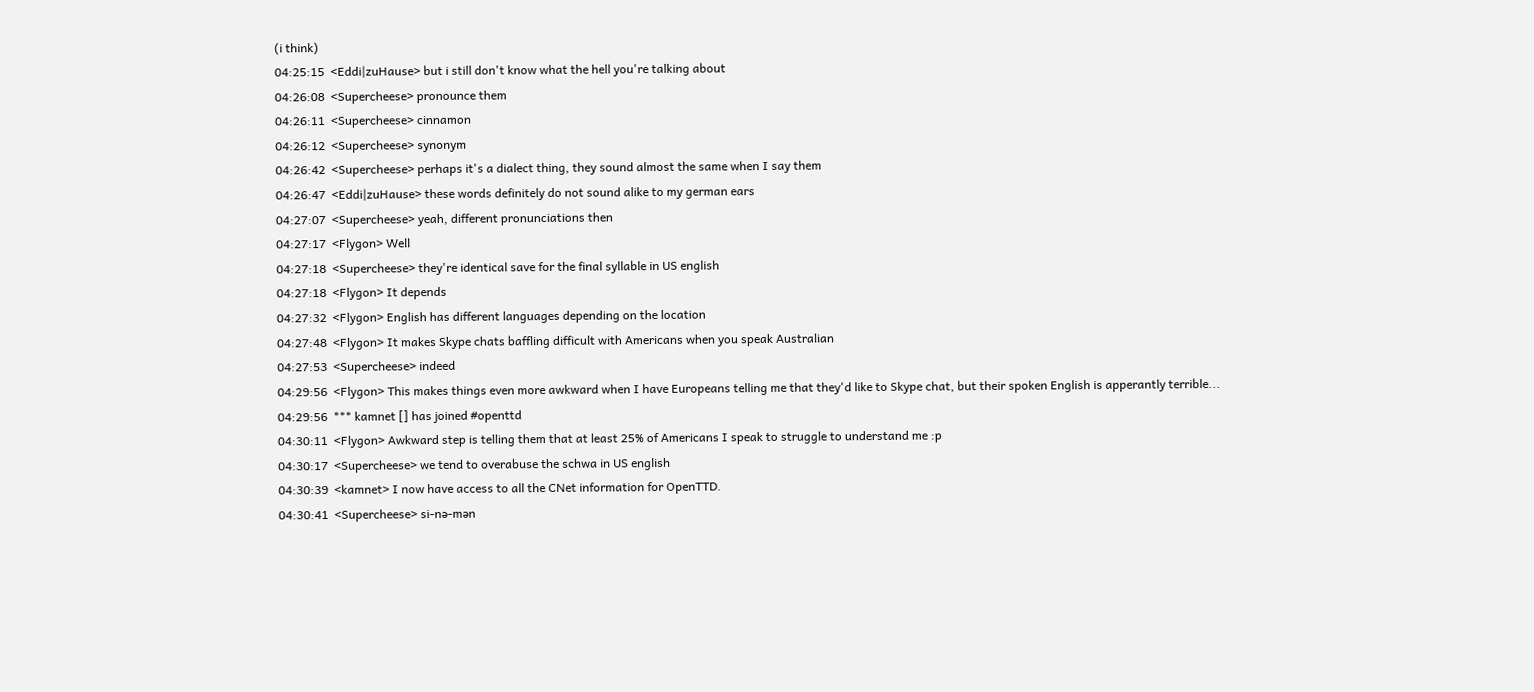(i think)
04:25:15  <Eddi|zuHause> but i still don't know what the hell you're talking about
04:26:08  <Supercheese> pronounce them
04:26:11  <Supercheese> cinnamon
04:26:12  <Supercheese> synonym
04:26:42  <Supercheese> perhaps it's a dialect thing, they sound almost the same when I say them
04:26:47  <Eddi|zuHause> these words definitely do not sound alike to my german ears
04:27:07  <Supercheese> yeah, different pronunciations then
04:27:17  <Flygon> Well
04:27:18  <Supercheese> they're identical save for the final syllable in US english
04:27:18  <Flygon> It depends
04:27:32  <Flygon> English has different languages depending on the location
04:27:48  <Flygon> It makes Skype chats baffling difficult with Americans when you speak Australian
04:27:53  <Supercheese> indeed
04:29:56  <Flygon> This makes things even more awkward when I have Europeans telling me that they'd like to Skype chat, but their spoken English is apperantly terrible...
04:29:56  *** kamnet [] has joined #openttd
04:30:11  <Flygon> Awkward step is telling them that at least 25% of Americans I speak to struggle to understand me :p
04:30:17  <Supercheese> we tend to overabuse the schwa in US english
04:30:39  <kamnet> I now have access to all the CNet information for OpenTTD.
04:30:41  <Supercheese> si-nə-mən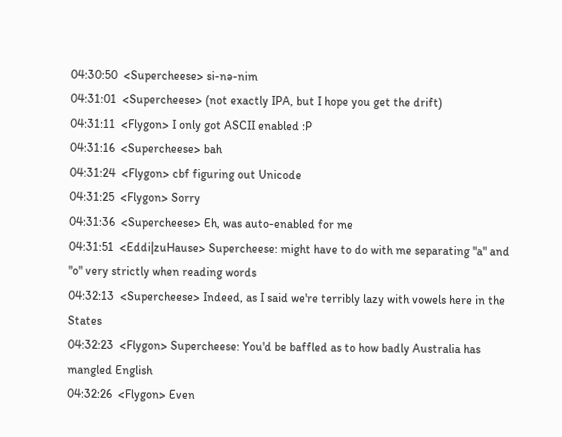04:30:50  <Supercheese> si-nə-nim
04:31:01  <Supercheese> (not exactly IPA, but I hope you get the drift)
04:31:11  <Flygon> I only got ASCII enabled :P
04:31:16  <Supercheese> bah
04:31:24  <Flygon> cbf figuring out Unicode
04:31:25  <Flygon> Sorry
04:31:36  <Supercheese> Eh, was auto-enabled for me
04:31:51  <Eddi|zuHause> Supercheese: might have to do with me separating "a" and "o" very strictly when reading words
04:32:13  <Supercheese> Indeed, as I said we're terribly lazy with vowels here in the States
04:32:23  <Flygon> Supercheese: You'd be baffled as to how badly Australia has mangled English
04:32:26  <Flygon> Even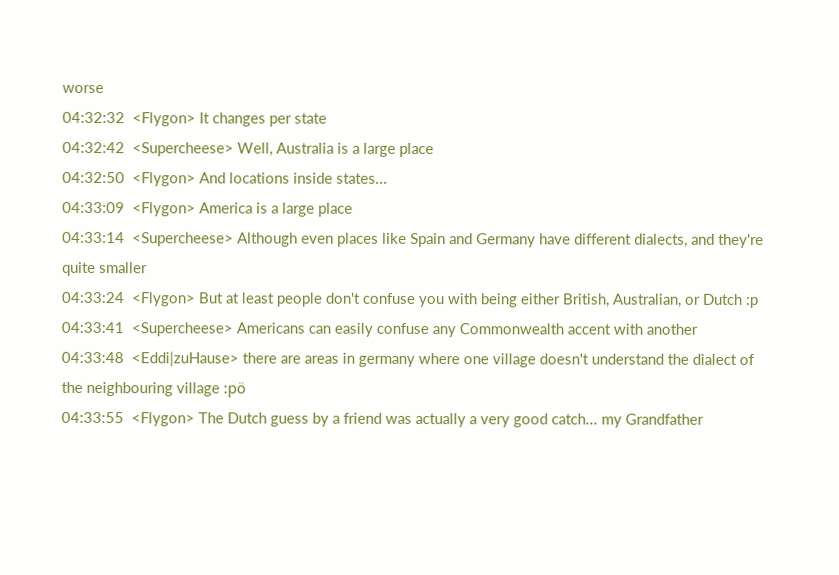worse
04:32:32  <Flygon> It changes per state
04:32:42  <Supercheese> Well, Australia is a large place
04:32:50  <Flygon> And locations inside states...
04:33:09  <Flygon> America is a large place
04:33:14  <Supercheese> Although even places like Spain and Germany have different dialects, and they're quite smaller
04:33:24  <Flygon> But at least people don't confuse you with being either British, Australian, or Dutch :p
04:33:41  <Supercheese> Americans can easily confuse any Commonwealth accent with another
04:33:48  <Eddi|zuHause> there are areas in germany where one village doesn't understand the dialect of the neighbouring village :pö
04:33:55  <Flygon> The Dutch guess by a friend was actually a very good catch... my Grandfather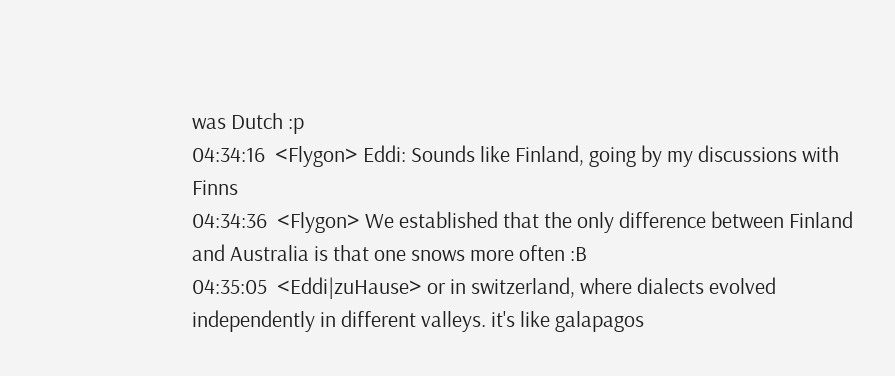was Dutch :p
04:34:16  <Flygon> Eddi: Sounds like Finland, going by my discussions with Finns
04:34:36  <Flygon> We established that the only difference between Finland and Australia is that one snows more often :B
04:35:05  <Eddi|zuHause> or in switzerland, where dialects evolved independently in different valleys. it's like galapagos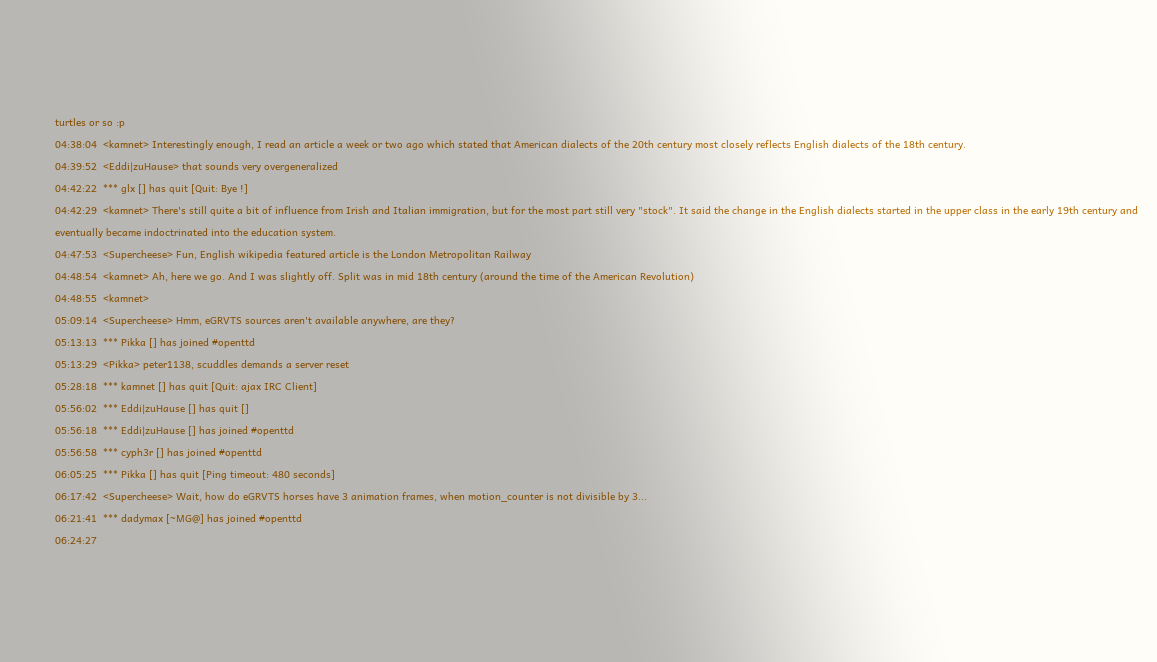turtles or so :p
04:38:04  <kamnet> Interestingly enough, I read an article a week or two ago which stated that American dialects of the 20th century most closely reflects English dialects of the 18th century.
04:39:52  <Eddi|zuHause> that sounds very overgeneralized
04:42:22  *** glx [] has quit [Quit: Bye !]
04:42:29  <kamnet> There's still quite a bit of influence from Irish and Italian immigration, but for the most part still very "stock". It said the change in the English dialects started in the upper class in the early 19th century and eventually became indoctrinated into the education system.
04:47:53  <Supercheese> Fun, English wikipedia featured article is the London Metropolitan Railway
04:48:54  <kamnet> Ah, here we go. And I was slightly off. Split was in mid 18th century (around the time of the American Revolution)
04:48:55  <kamnet>
05:09:14  <Supercheese> Hmm, eGRVTS sources aren't available anywhere, are they?
05:13:13  *** Pikka [] has joined #openttd
05:13:29  <Pikka> peter1138, scuddles demands a server reset
05:28:18  *** kamnet [] has quit [Quit: ajax IRC Client]
05:56:02  *** Eddi|zuHause [] has quit []
05:56:18  *** Eddi|zuHause [] has joined #openttd
05:56:58  *** cyph3r [] has joined #openttd
06:05:25  *** Pikka [] has quit [Ping timeout: 480 seconds]
06:17:42  <Supercheese> Wait, how do eGRVTS horses have 3 animation frames, when motion_counter is not divisible by 3...
06:21:41  *** dadymax [~MG@] has joined #openttd
06:24:27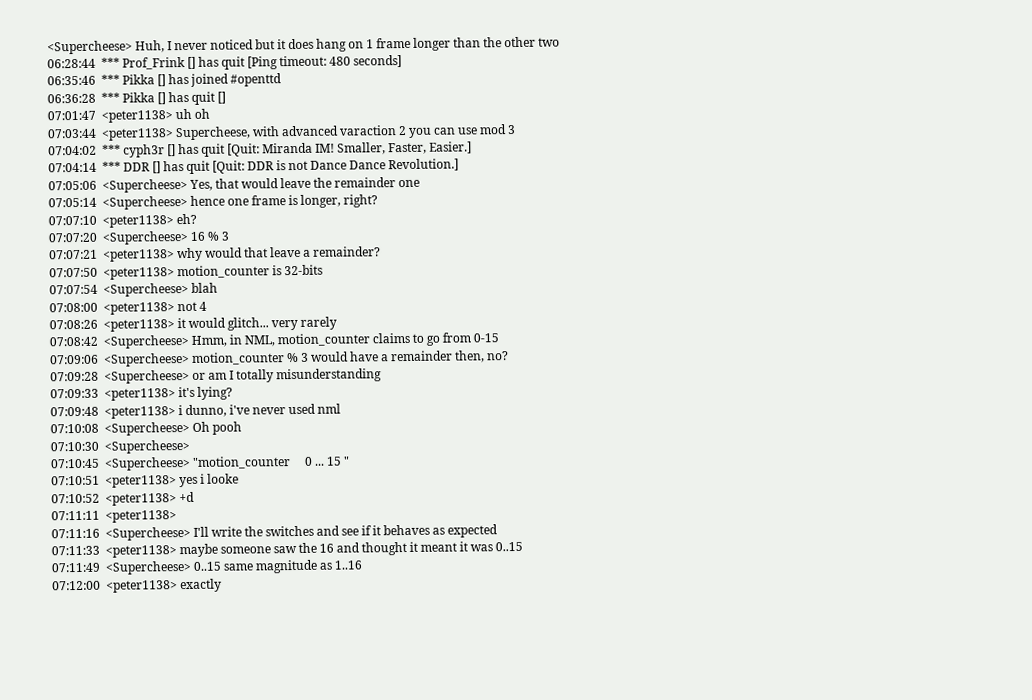<Supercheese> Huh, I never noticed but it does hang on 1 frame longer than the other two
06:28:44  *** Prof_Frink [] has quit [Ping timeout: 480 seconds]
06:35:46  *** Pikka [] has joined #openttd
06:36:28  *** Pikka [] has quit []
07:01:47  <peter1138> uh oh
07:03:44  <peter1138> Supercheese, with advanced varaction 2 you can use mod 3
07:04:02  *** cyph3r [] has quit [Quit: Miranda IM! Smaller, Faster, Easier.]
07:04:14  *** DDR [] has quit [Quit: DDR is not Dance Dance Revolution.]
07:05:06  <Supercheese> Yes, that would leave the remainder one
07:05:14  <Supercheese> hence one frame is longer, right?
07:07:10  <peter1138> eh?
07:07:20  <Supercheese> 16 % 3
07:07:21  <peter1138> why would that leave a remainder?
07:07:50  <peter1138> motion_counter is 32-bits
07:07:54  <Supercheese> blah
07:08:00  <peter1138> not 4
07:08:26  <peter1138> it would glitch... very rarely
07:08:42  <Supercheese> Hmm, in NML, motion_counter claims to go from 0-15
07:09:06  <Supercheese> motion_counter % 3 would have a remainder then, no?
07:09:28  <Supercheese> or am I totally misunderstanding
07:09:33  <peter1138> it's lying?
07:09:48  <peter1138> i dunno, i've never used nml
07:10:08  <Supercheese> Oh pooh
07:10:30  <Supercheese>
07:10:45  <Supercheese> "motion_counter     0 ... 15 "
07:10:51  <peter1138> yes i looke
07:10:52  <peter1138> +d
07:11:11  <peter1138>
07:11:16  <Supercheese> I'll write the switches and see if it behaves as expected
07:11:33  <peter1138> maybe someone saw the 16 and thought it meant it was 0..15
07:11:49  <Supercheese> 0..15 same magnitude as 1..16
07:12:00  <peter1138> exactly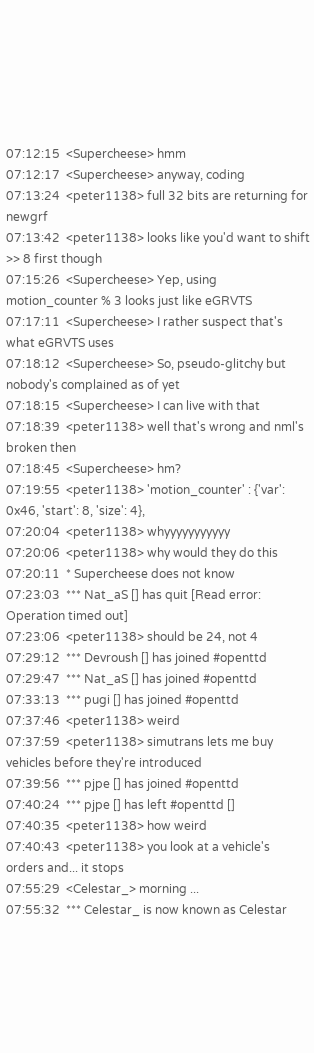07:12:15  <Supercheese> hmm
07:12:17  <Supercheese> anyway, coding
07:13:24  <peter1138> full 32 bits are returning for newgrf
07:13:42  <peter1138> looks like you'd want to shift >> 8 first though
07:15:26  <Supercheese> Yep, using motion_counter % 3 looks just like eGRVTS
07:17:11  <Supercheese> I rather suspect that's what eGRVTS uses
07:18:12  <Supercheese> So, pseudo-glitchy but nobody's complained as of yet
07:18:15  <Supercheese> I can live with that
07:18:39  <peter1138> well that's wrong and nml's broken then
07:18:45  <Supercheese> hm?
07:19:55  <peter1138> 'motion_counter' : {'var': 0x46, 'start': 8, 'size': 4},
07:20:04  <peter1138> whyyyyyyyyyyy
07:20:06  <peter1138> why would they do this
07:20:11  * Supercheese does not know
07:23:03  *** Nat_aS [] has quit [Read error: Operation timed out]
07:23:06  <peter1138> should be 24, not 4
07:29:12  *** Devroush [] has joined #openttd
07:29:47  *** Nat_aS [] has joined #openttd
07:33:13  *** pugi [] has joined #openttd
07:37:46  <peter1138> weird
07:37:59  <peter1138> simutrans lets me buy vehicles before they're introduced
07:39:56  *** pjpe [] has joined #openttd
07:40:24  *** pjpe [] has left #openttd []
07:40:35  <peter1138> how weird
07:40:43  <peter1138> you look at a vehicle's orders and... it stops
07:55:29  <Celestar_> morning ...
07:55:32  *** Celestar_ is now known as Celestar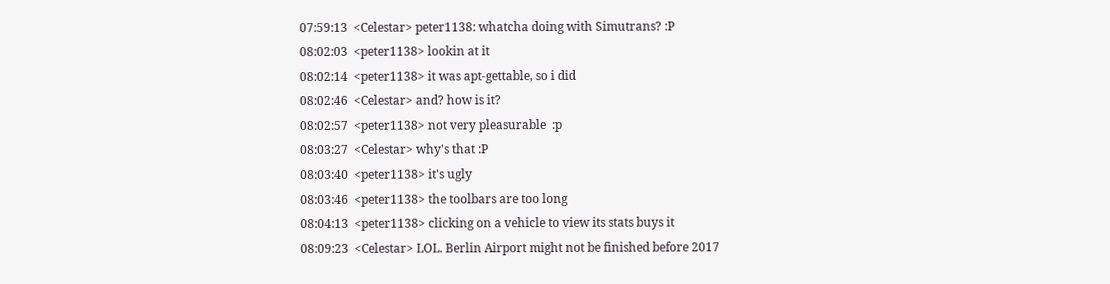07:59:13  <Celestar> peter1138: whatcha doing with Simutrans? :P
08:02:03  <peter1138> lookin at it
08:02:14  <peter1138> it was apt-gettable, so i did
08:02:46  <Celestar> and? how is it?
08:02:57  <peter1138> not very pleasurable  :p
08:03:27  <Celestar> why's that :P
08:03:40  <peter1138> it's ugly
08:03:46  <peter1138> the toolbars are too long
08:04:13  <peter1138> clicking on a vehicle to view its stats buys it
08:09:23  <Celestar> LOL. Berlin Airport might not be finished before 2017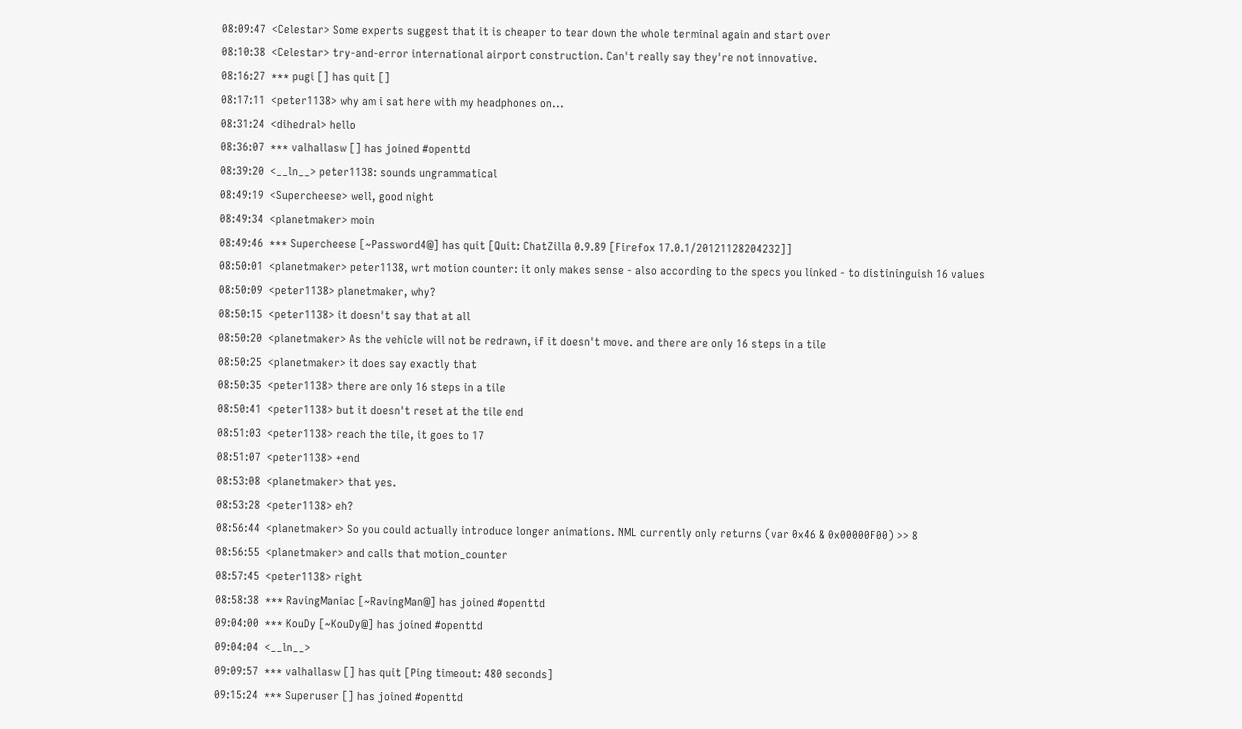08:09:47  <Celestar> Some experts suggest that it is cheaper to tear down the whole terminal again and start over
08:10:38  <Celestar> try-and-error international airport construction. Can't really say they're not innovative.
08:16:27  *** pugi [] has quit []
08:17:11  <peter1138> why am i sat here with my headphones on...
08:31:24  <dihedral> hello
08:36:07  *** valhallasw [] has joined #openttd
08:39:20  <__ln__> peter1138: sounds ungrammatical
08:49:19  <Supercheese> well, good night
08:49:34  <planetmaker> moin
08:49:46  *** Supercheese [~Password4@] has quit [Quit: ChatZilla 0.9.89 [Firefox 17.0.1/20121128204232]]
08:50:01  <planetmaker> peter1138, wrt motion counter: it only makes sense - also according to the specs you linked - to distininguish 16 values
08:50:09  <peter1138> planetmaker, why?
08:50:15  <peter1138> it doesn't say that at all
08:50:20  <planetmaker> As the vehicle will not be redrawn, if it doesn't move. and there are only 16 steps in a tile
08:50:25  <planetmaker> it does say exactly that
08:50:35  <peter1138> there are only 16 steps in a tile
08:50:41  <peter1138> but it doesn't reset at the tile end
08:51:03  <peter1138> reach the tile, it goes to 17
08:51:07  <peter1138> +end
08:53:08  <planetmaker> that yes.
08:53:28  <peter1138> eh?
08:56:44  <planetmaker> So you could actually introduce longer animations. NML currently only returns (var 0x46 & 0x00000F00) >> 8
08:56:55  <planetmaker> and calls that motion_counter
08:57:45  <peter1138> right
08:58:38  *** RavingManiac [~RavingMan@] has joined #openttd
09:04:00  *** KouDy [~KouDy@] has joined #openttd
09:04:04  <__ln__>
09:09:57  *** valhallasw [] has quit [Ping timeout: 480 seconds]
09:15:24  *** Superuser [] has joined #openttd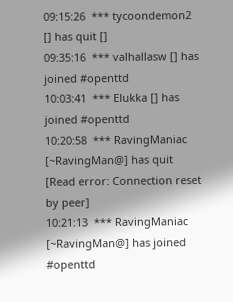09:15:26  *** tycoondemon2 [] has quit []
09:35:16  *** valhallasw [] has joined #openttd
10:03:41  *** Elukka [] has joined #openttd
10:20:58  *** RavingManiac [~RavingMan@] has quit [Read error: Connection reset by peer]
10:21:13  *** RavingManiac [~RavingMan@] has joined #openttd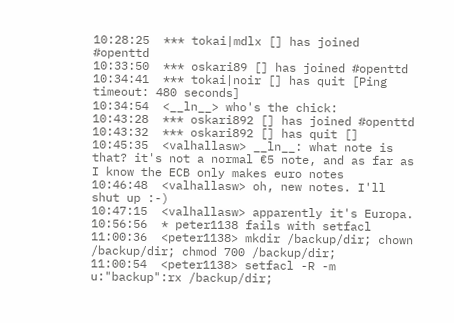10:28:25  *** tokai|mdlx [] has joined #openttd
10:33:50  *** oskari89 [] has joined #openttd
10:34:41  *** tokai|noir [] has quit [Ping timeout: 480 seconds]
10:34:54  <__ln__> who's the chick:
10:43:28  *** oskari892 [] has joined #openttd
10:43:32  *** oskari892 [] has quit []
10:45:35  <valhallasw> __ln__: what note is that? it's not a normal €5 note, and as far as I know the ECB only makes euro notes
10:46:48  <valhallasw> oh, new notes. I'll shut up :-)
10:47:15  <valhallasw> apparently it's Europa.
10:56:56  * peter1138 fails with setfacl
11:00:36  <peter1138> mkdir /backup/dir; chown /backup/dir; chmod 700 /backup/dir;
11:00:54  <peter1138> setfacl -R -m u:"backup":rx /backup/dir;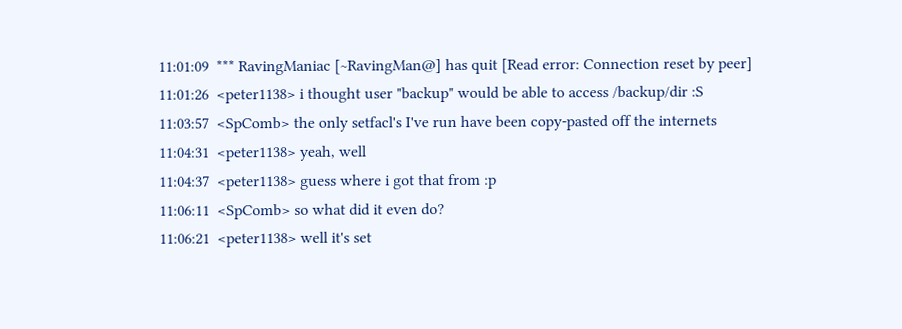11:01:09  *** RavingManiac [~RavingMan@] has quit [Read error: Connection reset by peer]
11:01:26  <peter1138> i thought user "backup" would be able to access /backup/dir :S
11:03:57  <SpComb> the only setfacl's I've run have been copy-pasted off the internets
11:04:31  <peter1138> yeah, well
11:04:37  <peter1138> guess where i got that from :p
11:06:11  <SpComb> so what did it even do?
11:06:21  <peter1138> well it's set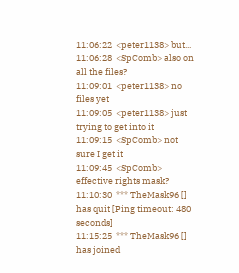11:06:22  <peter1138> but...
11:06:28  <SpComb> also on all the files?
11:09:01  <peter1138> no files yet
11:09:05  <peter1138> just trying to get into it
11:09:15  <SpComb> not sure I get it
11:09:45  <SpComb> effective rights mask?
11:10:30  *** TheMask96 [] has quit [Ping timeout: 480 seconds]
11:15:25  *** TheMask96 [] has joined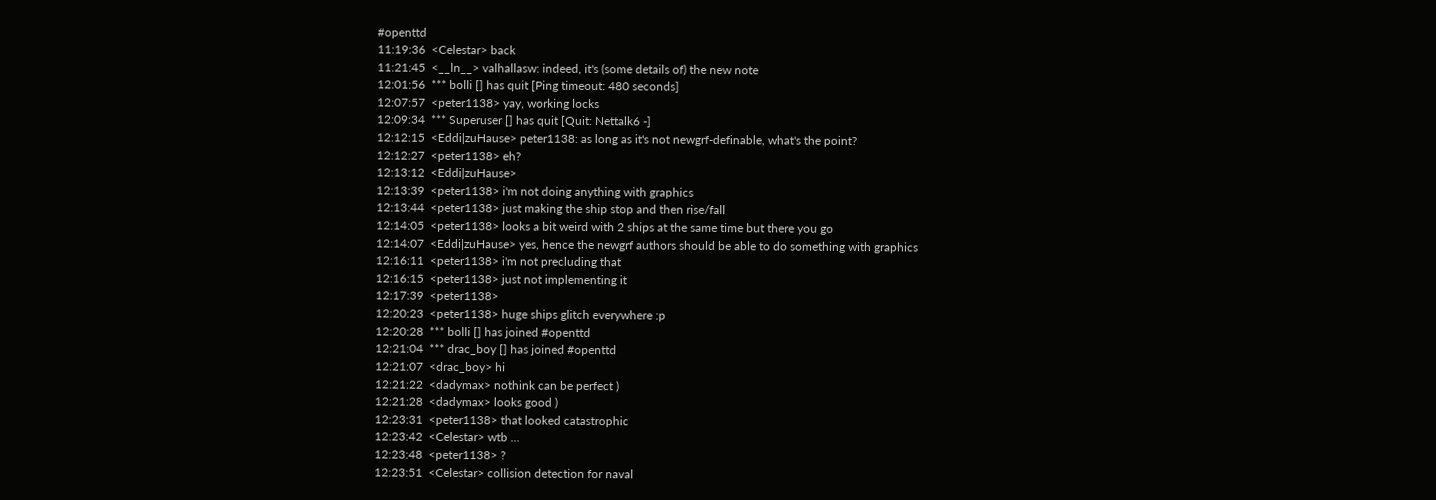#openttd
11:19:36  <Celestar> back
11:21:45  <__ln__> valhallasw: indeed, it's (some details of) the new note
12:01:56  *** bolli [] has quit [Ping timeout: 480 seconds]
12:07:57  <peter1138> yay, working locks
12:09:34  *** Superuser [] has quit [Quit: Nettalk6 -]
12:12:15  <Eddi|zuHause> peter1138: as long as it's not newgrf-definable, what's the point?
12:12:27  <peter1138> eh?
12:13:12  <Eddi|zuHause>
12:13:39  <peter1138> i'm not doing anything with graphics
12:13:44  <peter1138> just making the ship stop and then rise/fall
12:14:05  <peter1138> looks a bit weird with 2 ships at the same time but there you go
12:14:07  <Eddi|zuHause> yes, hence the newgrf authors should be able to do something with graphics
12:16:11  <peter1138> i'm not precluding that
12:16:15  <peter1138> just not implementing it
12:17:39  <peter1138>
12:20:23  <peter1138> huge ships glitch everywhere :p
12:20:28  *** bolli [] has joined #openttd
12:21:04  *** drac_boy [] has joined #openttd
12:21:07  <drac_boy> hi
12:21:22  <dadymax> nothink can be perfect )
12:21:28  <dadymax> looks good )
12:23:31  <peter1138> that looked catastrophic
12:23:42  <Celestar> wtb ...
12:23:48  <peter1138> ?
12:23:51  <Celestar> collision detection for naval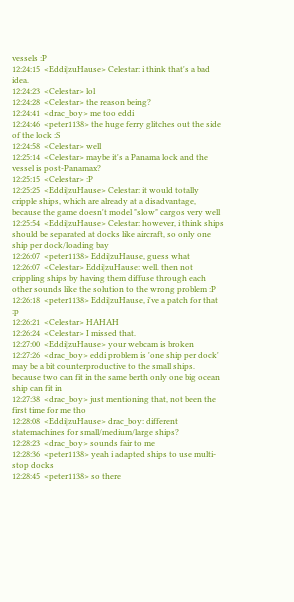vessels :P
12:24:15  <Eddi|zuHause> Celestar: i think that's a bad idea.
12:24:23  <Celestar> lol
12:24:28  <Celestar> the reason being?
12:24:41  <drac_boy> me too eddi
12:24:46  <peter1138> the huge ferry glitches out the side of the lock :S
12:24:58  <Celestar> well
12:25:14  <Celestar> maybe it's a Panama lock and the vessel is post-Panamax?
12:25:15  <Celestar> :P
12:25:25  <Eddi|zuHause> Celestar: it would totally cripple ships, which are already at a disadvantage, because the game doesn't model "slow" cargos very well
12:25:54  <Eddi|zuHause> Celestar: however, i think ships should be separated at docks like aircraft, so only one ship per dock/loading bay
12:26:07  <peter1138> Eddi|zuHause, guess what
12:26:07  <Celestar> Eddi|zuHause: well. then not crippling ships by having them diffuse through each other sounds like the solution to the wrong problem :P
12:26:18  <peter1138> Eddi|zuHause, i've a patch for that :p
12:26:21  <Celestar> HAHAH
12:26:24  <Celestar> I missed that.
12:27:00  <Eddi|zuHause> your webcam is broken
12:27:26  <drac_boy> eddi problem is 'one ship per dock' may be a bit counterproductive to the small ships. because two can fit in the same berth only one big ocean ship can fit in
12:27:38  <drac_boy> just mentioning that, not been the first time for me tho
12:28:08  <Eddi|zuHause> drac_boy: different statemachines for small/medium/large ships?
12:28:23  <drac_boy> sounds fair to me
12:28:36  <peter1138> yeah i adapted ships to use multi-stop docks
12:28:45  <peter1138> so there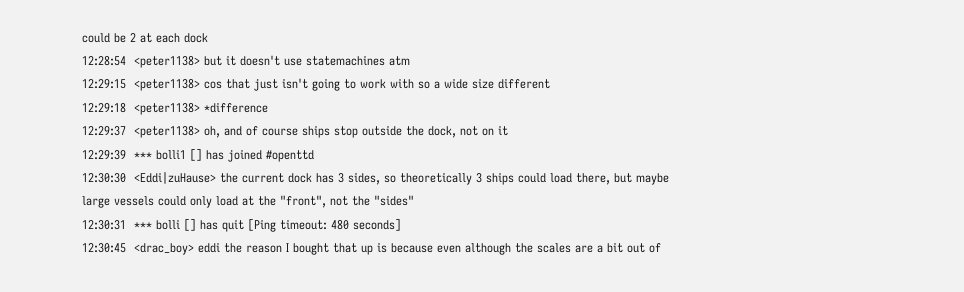could be 2 at each dock
12:28:54  <peter1138> but it doesn't use statemachines atm
12:29:15  <peter1138> cos that just isn't going to work with so a wide size different
12:29:18  <peter1138> *difference
12:29:37  <peter1138> oh, and of course ships stop outside the dock, not on it
12:29:39  *** bolli1 [] has joined #openttd
12:30:30  <Eddi|zuHause> the current dock has 3 sides, so theoretically 3 ships could load there, but maybe large vessels could only load at the "front", not the "sides"
12:30:31  *** bolli [] has quit [Ping timeout: 480 seconds]
12:30:45  <drac_boy> eddi the reason I bought that up is because even although the scales are a bit out of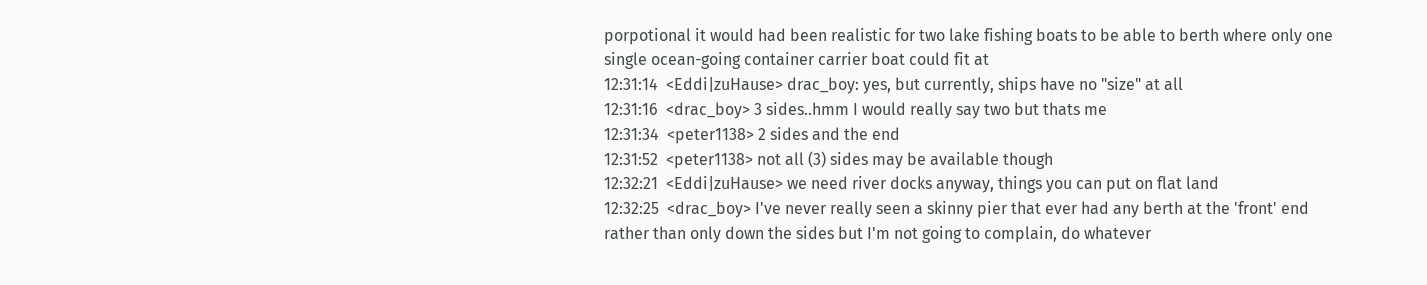porpotional it would had been realistic for two lake fishing boats to be able to berth where only one single ocean-going container carrier boat could fit at
12:31:14  <Eddi|zuHause> drac_boy: yes, but currently, ships have no "size" at all
12:31:16  <drac_boy> 3 sides..hmm I would really say two but thats me
12:31:34  <peter1138> 2 sides and the end
12:31:52  <peter1138> not all (3) sides may be available though
12:32:21  <Eddi|zuHause> we need river docks anyway, things you can put on flat land
12:32:25  <drac_boy> I've never really seen a skinny pier that ever had any berth at the 'front' end rather than only down the sides but I'm not going to complain, do whatever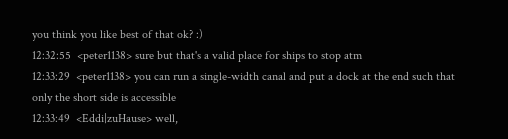you think you like best of that ok? :)
12:32:55  <peter1138> sure but that's a valid place for ships to stop atm
12:33:29  <peter1138> you can run a single-width canal and put a dock at the end such that only the short side is accessible
12:33:49  <Eddi|zuHause> well,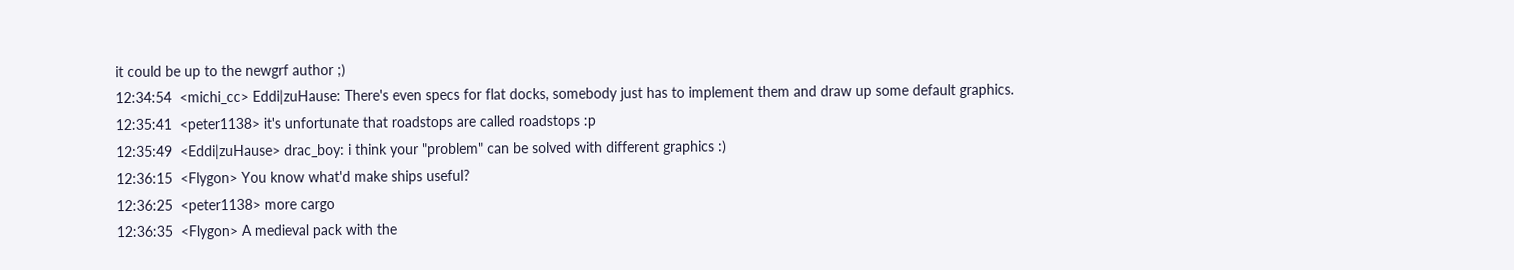it could be up to the newgrf author ;)
12:34:54  <michi_cc> Eddi|zuHause: There's even specs for flat docks, somebody just has to implement them and draw up some default graphics.
12:35:41  <peter1138> it's unfortunate that roadstops are called roadstops :p
12:35:49  <Eddi|zuHause> drac_boy: i think your "problem" can be solved with different graphics :)
12:36:15  <Flygon> You know what'd make ships useful?
12:36:25  <peter1138> more cargo
12:36:35  <Flygon> A medieval pack with the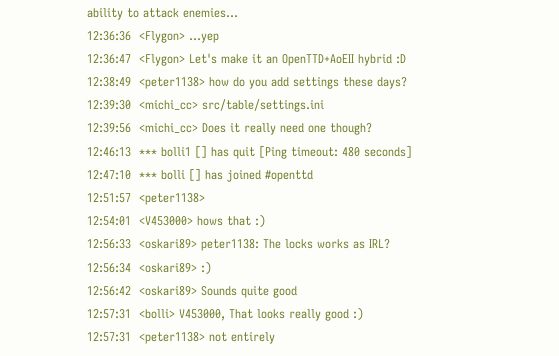ability to attack enemies...
12:36:36  <Flygon> ...yep
12:36:47  <Flygon> Let's make it an OpenTTD+AoEII hybrid :D
12:38:49  <peter1138> how do you add settings these days?
12:39:30  <michi_cc> src/table/settings.ini
12:39:56  <michi_cc> Does it really need one though?
12:46:13  *** bolli1 [] has quit [Ping timeout: 480 seconds]
12:47:10  *** bolli [] has joined #openttd
12:51:57  <peter1138>
12:54:01  <V453000> hows that :)
12:56:33  <oskari89> peter1138: The locks works as IRL?
12:56:34  <oskari89> :)
12:56:42  <oskari89> Sounds quite good
12:57:31  <bolli> V453000, That looks really good :)
12:57:31  <peter1138> not entirely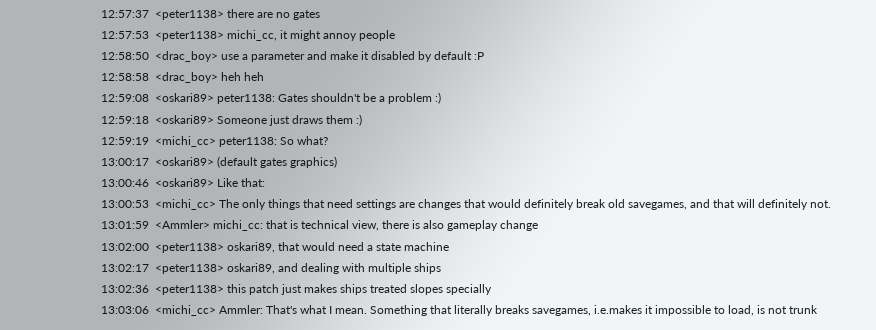12:57:37  <peter1138> there are no gates
12:57:53  <peter1138> michi_cc, it might annoy people
12:58:50  <drac_boy> use a parameter and make it disabled by default :P
12:58:58  <drac_boy> heh heh
12:59:08  <oskari89> peter1138: Gates shouldn't be a problem :)
12:59:18  <oskari89> Someone just draws them :)
12:59:19  <michi_cc> peter1138: So what?
13:00:17  <oskari89> (default gates graphics)
13:00:46  <oskari89> Like that:
13:00:53  <michi_cc> The only things that need settings are changes that would definitely break old savegames, and that will definitely not.
13:01:59  <Ammler> michi_cc: that is technical view, there is also gameplay change
13:02:00  <peter1138> oskari89, that would need a state machine
13:02:17  <peter1138> oskari89, and dealing with multiple ships
13:02:36  <peter1138> this patch just makes ships treated slopes specially
13:03:06  <michi_cc> Ammler: That's what I mean. Something that literally breaks savegames, i.e.makes it impossible to load, is not trunk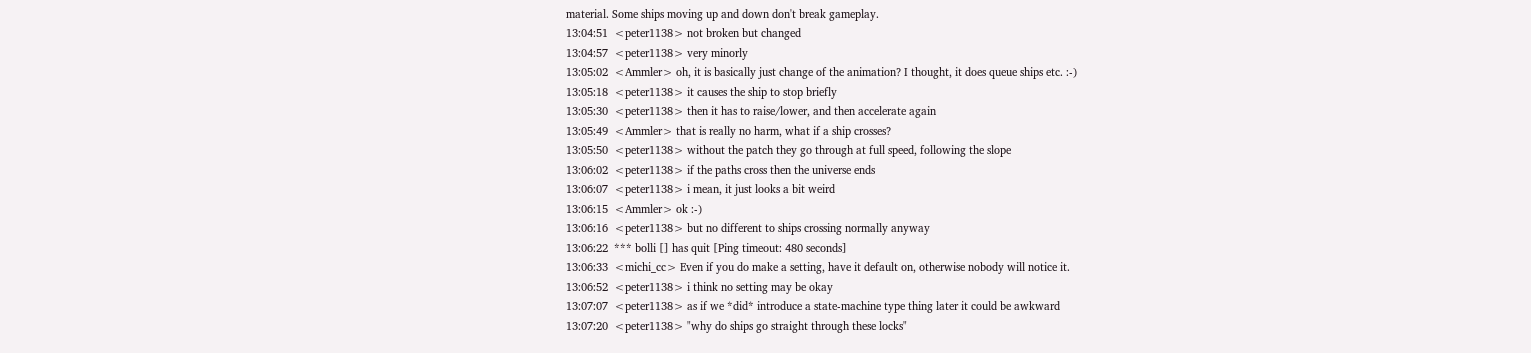material. Some ships moving up and down don't break gameplay.
13:04:51  <peter1138> not broken but changed
13:04:57  <peter1138> very minorly
13:05:02  <Ammler> oh, it is basically just change of the animation? I thought, it does queue ships etc. :-)
13:05:18  <peter1138> it causes the ship to stop briefly
13:05:30  <peter1138> then it has to raise/lower, and then accelerate again
13:05:49  <Ammler> that is really no harm, what if a ship crosses?
13:05:50  <peter1138> without the patch they go through at full speed, following the slope
13:06:02  <peter1138> if the paths cross then the universe ends
13:06:07  <peter1138> i mean, it just looks a bit weird
13:06:15  <Ammler> ok :-)
13:06:16  <peter1138> but no different to ships crossing normally anyway
13:06:22  *** bolli [] has quit [Ping timeout: 480 seconds]
13:06:33  <michi_cc> Even if you do make a setting, have it default on, otherwise nobody will notice it.
13:06:52  <peter1138> i think no setting may be okay
13:07:07  <peter1138> as if we *did* introduce a state-machine type thing later it could be awkward
13:07:20  <peter1138> "why do ships go straight through these locks"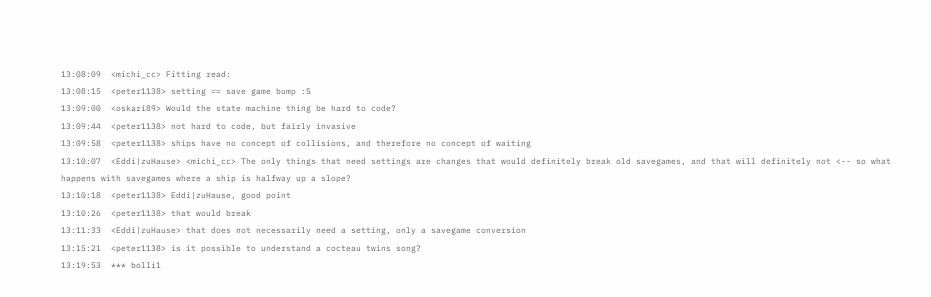13:08:09  <michi_cc> Fitting read:
13:08:15  <peter1138> setting == save game bump :S
13:09:00  <oskari89> Would the state machine thing be hard to code?
13:09:44  <peter1138> not hard to code, but fairly invasive
13:09:58  <peter1138> ships have no concept of collisions, and therefore no concept of waiting
13:10:07  <Eddi|zuHause> <michi_cc> The only things that need settings are changes that would definitely break old savegames, and that will definitely not <-- so what happens with savegames where a ship is halfway up a slope?
13:10:18  <peter1138> Eddi|zuHause, good point
13:10:26  <peter1138> that would break
13:11:33  <Eddi|zuHause> that does not necessarily need a setting, only a savegame conversion
13:15:21  <peter1138> is it possible to understand a cocteau twins song?
13:19:53  *** bolli1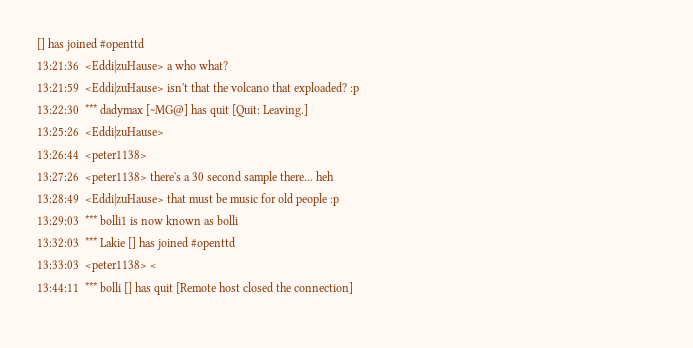[] has joined #openttd
13:21:36  <Eddi|zuHause> a who what?
13:21:59  <Eddi|zuHause> isn't that the volcano that exploaded? :p
13:22:30  *** dadymax [~MG@] has quit [Quit: Leaving.]
13:25:26  <Eddi|zuHause>
13:26:44  <peter1138>
13:27:26  <peter1138> there's a 30 second sample there... heh
13:28:49  <Eddi|zuHause> that must be music for old people :p
13:29:03  *** bolli1 is now known as bolli
13:32:03  *** Lakie [] has joined #openttd
13:33:03  <peter1138> <
13:44:11  *** bolli [] has quit [Remote host closed the connection]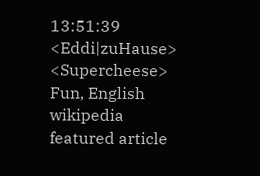13:51:39  <Eddi|zuHause> <Supercheese> Fun, English wikipedia featured article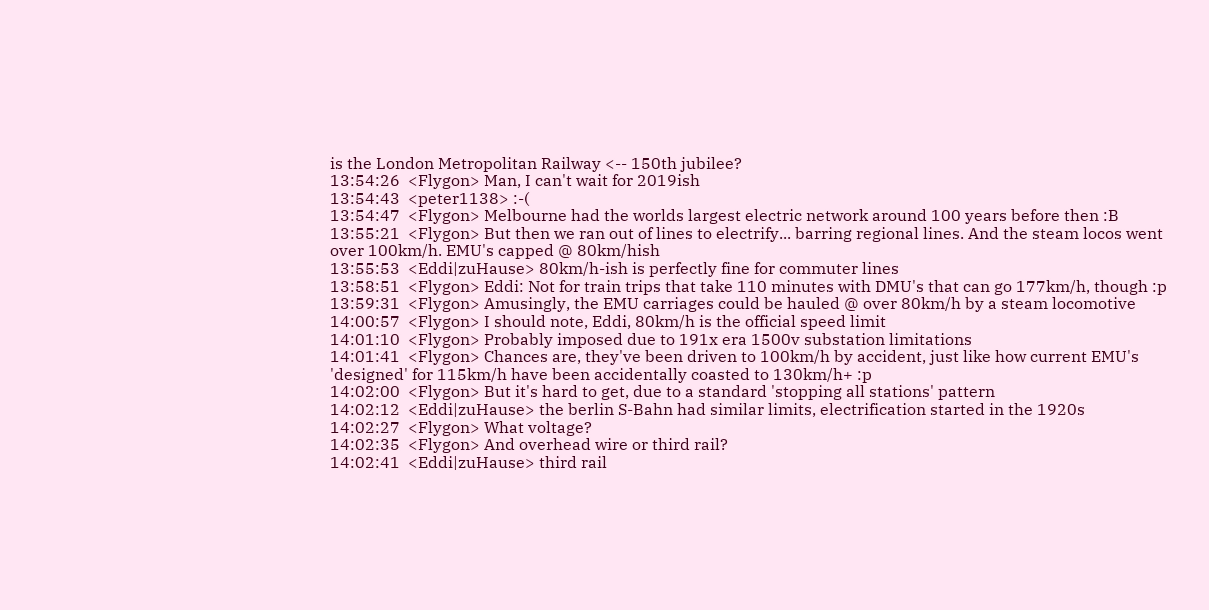is the London Metropolitan Railway <-- 150th jubilee?
13:54:26  <Flygon> Man, I can't wait for 2019ish
13:54:43  <peter1138> :-(
13:54:47  <Flygon> Melbourne had the worlds largest electric network around 100 years before then :B
13:55:21  <Flygon> But then we ran out of lines to electrify... barring regional lines. And the steam locos went over 100km/h. EMU's capped @ 80km/hish
13:55:53  <Eddi|zuHause> 80km/h-ish is perfectly fine for commuter lines
13:58:51  <Flygon> Eddi: Not for train trips that take 110 minutes with DMU's that can go 177km/h, though :p
13:59:31  <Flygon> Amusingly, the EMU carriages could be hauled @ over 80km/h by a steam locomotive
14:00:57  <Flygon> I should note, Eddi, 80km/h is the official speed limit
14:01:10  <Flygon> Probably imposed due to 191x era 1500v substation limitations
14:01:41  <Flygon> Chances are, they've been driven to 100km/h by accident, just like how current EMU's 'designed' for 115km/h have been accidentally coasted to 130km/h+ :p
14:02:00  <Flygon> But it's hard to get, due to a standard 'stopping all stations' pattern
14:02:12  <Eddi|zuHause> the berlin S-Bahn had similar limits, electrification started in the 1920s
14:02:27  <Flygon> What voltage?
14:02:35  <Flygon> And overhead wire or third rail?
14:02:41  <Eddi|zuHause> third rail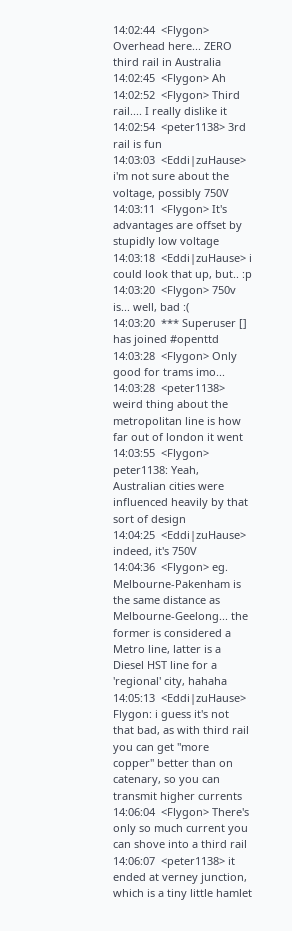14:02:44  <Flygon> Overhead here... ZERO third rail in Australia
14:02:45  <Flygon> Ah
14:02:52  <Flygon> Third rail.... I really dislike it
14:02:54  <peter1138> 3rd rail is fun
14:03:03  <Eddi|zuHause> i'm not sure about the voltage, possibly 750V
14:03:11  <Flygon> It's advantages are offset by stupidly low voltage
14:03:18  <Eddi|zuHause> i could look that up, but.. :p
14:03:20  <Flygon> 750v is... well, bad :(
14:03:20  *** Superuser [] has joined #openttd
14:03:28  <Flygon> Only good for trams imo...
14:03:28  <peter1138> weird thing about the metropolitan line is how far out of london it went
14:03:55  <Flygon> peter1138: Yeah, Australian cities were influenced heavily by that sort of design
14:04:25  <Eddi|zuHause> indeed, it's 750V
14:04:36  <Flygon> eg. Melbourne-Pakenham is the same distance as Melbourne-Geelong... the former is considered a Metro line, latter is a Diesel HST line for a 'regional' city, hahaha
14:05:13  <Eddi|zuHause> Flygon: i guess it's not that bad, as with third rail you can get "more copper" better than on catenary, so you can transmit higher currents
14:06:04  <Flygon> There's only so much current you can shove into a third rail
14:06:07  <peter1138> it ended at verney junction, which is a tiny little hamlet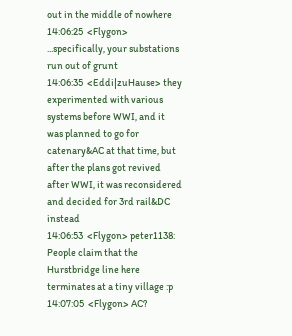out in the middle of nowhere
14:06:25  <Flygon> ...specifically, your substations run out of grunt
14:06:35  <Eddi|zuHause> they experimented with various systems before WWI, and it was planned to go for catenary&AC at that time, but after the plans got revived after WWI, it was reconsidered and decided for 3rd rail&DC instead
14:06:53  <Flygon> peter1138: People claim that the Hurstbridge line here terminates at a tiny village :p
14:07:05  <Flygon> AC?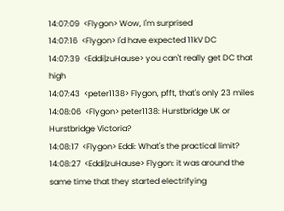14:07:09  <Flygon> Wow, I'm surprised
14:07:16  <Flygon> I'd have expected 11kV DC
14:07:39  <Eddi|zuHause> you can't really get DC that high
14:07:43  <peter1138> Flygon, pfft, that's only 23 miles
14:08:06  <Flygon> peter1138: Hurstbridge UK or Hurstbridge Victoria?
14:08:17  <Flygon> Eddi: What's the practical limit?
14:08:27  <Eddi|zuHause> Flygon: it was around the same time that they started electrifying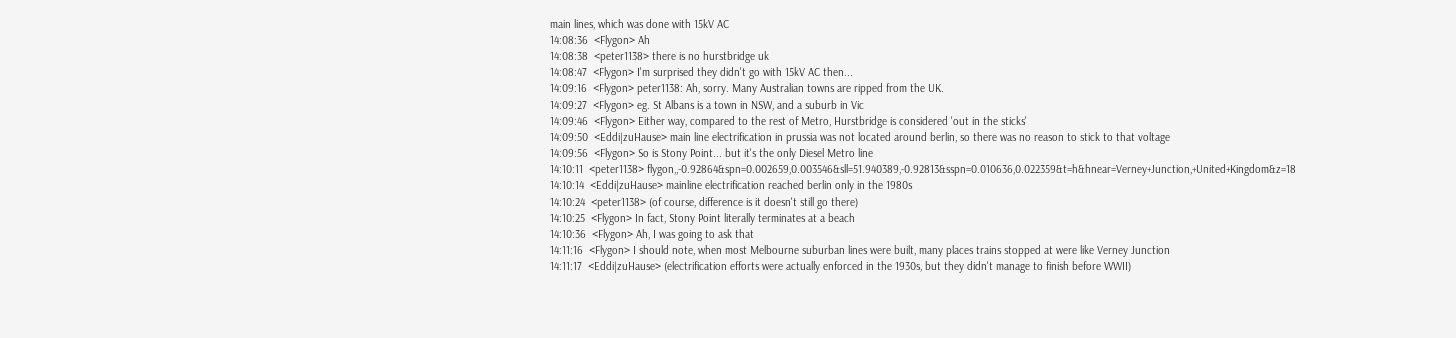main lines, which was done with 15kV AC
14:08:36  <Flygon> Ah
14:08:38  <peter1138> there is no hurstbridge uk
14:08:47  <Flygon> I'm surprised they didn't go with 15kV AC then...
14:09:16  <Flygon> peter1138: Ah, sorry. Many Australian towns are ripped from the UK.
14:09:27  <Flygon> eg. St Albans is a town in NSW, and a suburb in Vic
14:09:46  <Flygon> Either way, compared to the rest of Metro, Hurstbridge is considered 'out in the sticks'
14:09:50  <Eddi|zuHause> main line electrification in prussia was not located around berlin, so there was no reason to stick to that voltage
14:09:56  <Flygon> So is Stony Point... but it's the only Diesel Metro line
14:10:11  <peter1138> flygon,,-0.92864&spn=0.002659,0.003546&sll=51.940389,-0.92813&sspn=0.010636,0.022359&t=h&hnear=Verney+Junction,+United+Kingdom&z=18
14:10:14  <Eddi|zuHause> mainline electrification reached berlin only in the 1980s
14:10:24  <peter1138> (of course, difference is it doesn't still go there)
14:10:25  <Flygon> In fact, Stony Point literally terminates at a beach
14:10:36  <Flygon> Ah, I was going to ask that
14:11:16  <Flygon> I should note, when most Melbourne suburban lines were built, many places trains stopped at were like Verney Junction
14:11:17  <Eddi|zuHause> (electrification efforts were actually enforced in the 1930s, but they didn't manage to finish before WWII)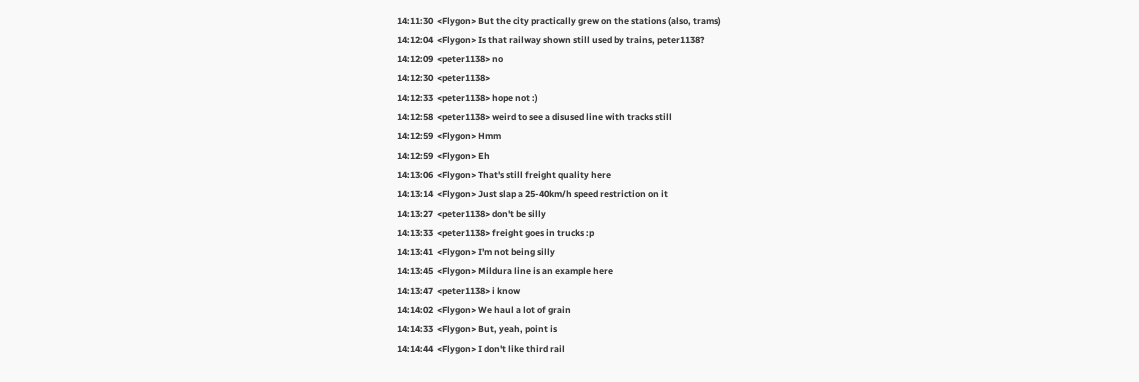14:11:30  <Flygon> But the city practically grew on the stations (also, trams)
14:12:04  <Flygon> Is that railway shown still used by trains, peter1138?
14:12:09  <peter1138> no
14:12:30  <peter1138>
14:12:33  <peter1138> hope not :)
14:12:58  <peter1138> weird to see a disused line with tracks still
14:12:59  <Flygon> Hmm
14:12:59  <Flygon> Eh
14:13:06  <Flygon> That's still freight quality here
14:13:14  <Flygon> Just slap a 25-40km/h speed restriction on it
14:13:27  <peter1138> don't be silly
14:13:33  <peter1138> freight goes in trucks :p
14:13:41  <Flygon> I'm not being silly
14:13:45  <Flygon> Mildura line is an example here
14:13:47  <peter1138> i know
14:14:02  <Flygon> We haul a lot of grain
14:14:33  <Flygon> But, yeah, point is
14:14:44  <Flygon> I don't like third rail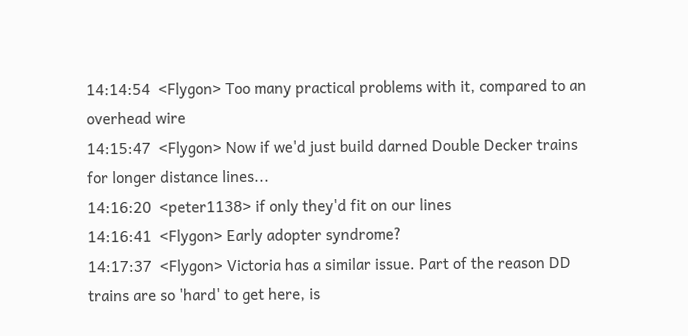14:14:54  <Flygon> Too many practical problems with it, compared to an overhead wire
14:15:47  <Flygon> Now if we'd just build darned Double Decker trains for longer distance lines...
14:16:20  <peter1138> if only they'd fit on our lines
14:16:41  <Flygon> Early adopter syndrome?
14:17:37  <Flygon> Victoria has a similar issue. Part of the reason DD trains are so 'hard' to get here, is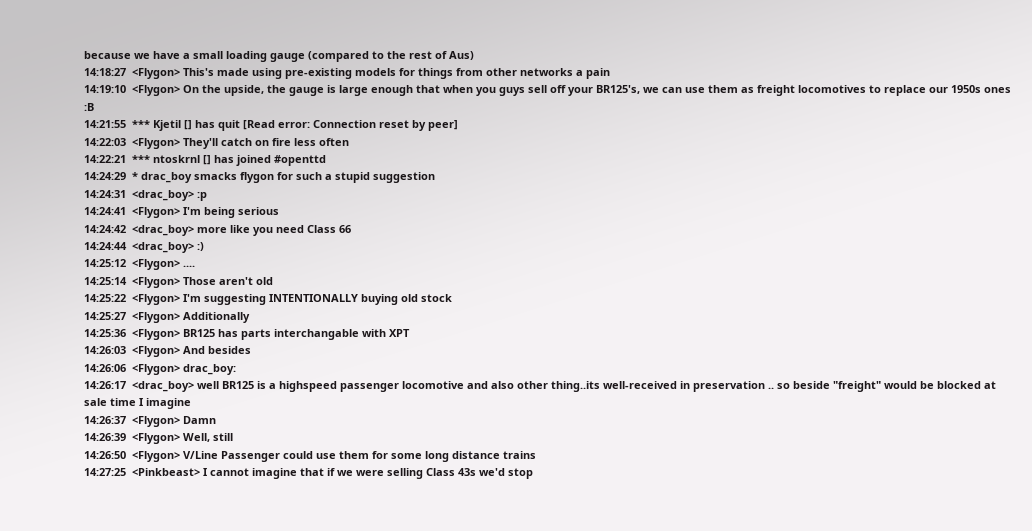because we have a small loading gauge (compared to the rest of Aus)
14:18:27  <Flygon> This's made using pre-existing models for things from other networks a pain
14:19:10  <Flygon> On the upside, the gauge is large enough that when you guys sell off your BR125's, we can use them as freight locomotives to replace our 1950s ones :B
14:21:55  *** Kjetil [] has quit [Read error: Connection reset by peer]
14:22:03  <Flygon> They'll catch on fire less often
14:22:21  *** ntoskrnl [] has joined #openttd
14:24:29  * drac_boy smacks flygon for such a stupid suggestion
14:24:31  <drac_boy> :p
14:24:41  <Flygon> I'm being serious
14:24:42  <drac_boy> more like you need Class 66
14:24:44  <drac_boy> :)
14:25:12  <Flygon> ....
14:25:14  <Flygon> Those aren't old
14:25:22  <Flygon> I'm suggesting INTENTIONALLY buying old stock
14:25:27  <Flygon> Additionally
14:25:36  <Flygon> BR125 has parts interchangable with XPT
14:26:03  <Flygon> And besides
14:26:06  <Flygon> drac_boy:
14:26:17  <drac_boy> well BR125 is a highspeed passenger locomotive and also other thing..its well-received in preservation .. so beside "freight" would be blocked at sale time I imagine
14:26:37  <Flygon> Damn
14:26:39  <Flygon> Well, still
14:26:50  <Flygon> V/Line Passenger could use them for some long distance trains
14:27:25  <Pinkbeast> I cannot imagine that if we were selling Class 43s we'd stop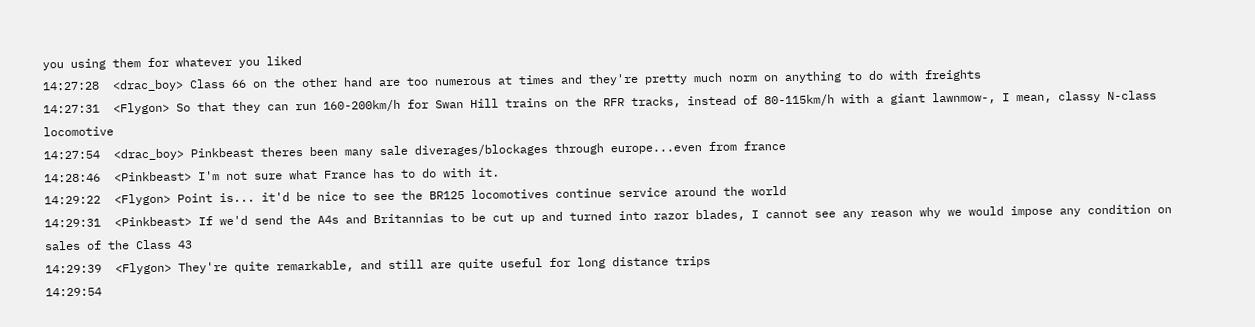you using them for whatever you liked
14:27:28  <drac_boy> Class 66 on the other hand are too numerous at times and they're pretty much norm on anything to do with freights
14:27:31  <Flygon> So that they can run 160-200km/h for Swan Hill trains on the RFR tracks, instead of 80-115km/h with a giant lawnmow-, I mean, classy N-class locomotive
14:27:54  <drac_boy> Pinkbeast theres been many sale diverages/blockages through europe...even from france
14:28:46  <Pinkbeast> I'm not sure what France has to do with it.
14:29:22  <Flygon> Point is... it'd be nice to see the BR125 locomotives continue service around the world
14:29:31  <Pinkbeast> If we'd send the A4s and Britannias to be cut up and turned into razor blades, I cannot see any reason why we would impose any condition on sales of the Class 43
14:29:39  <Flygon> They're quite remarkable, and still are quite useful for long distance trips
14:29:54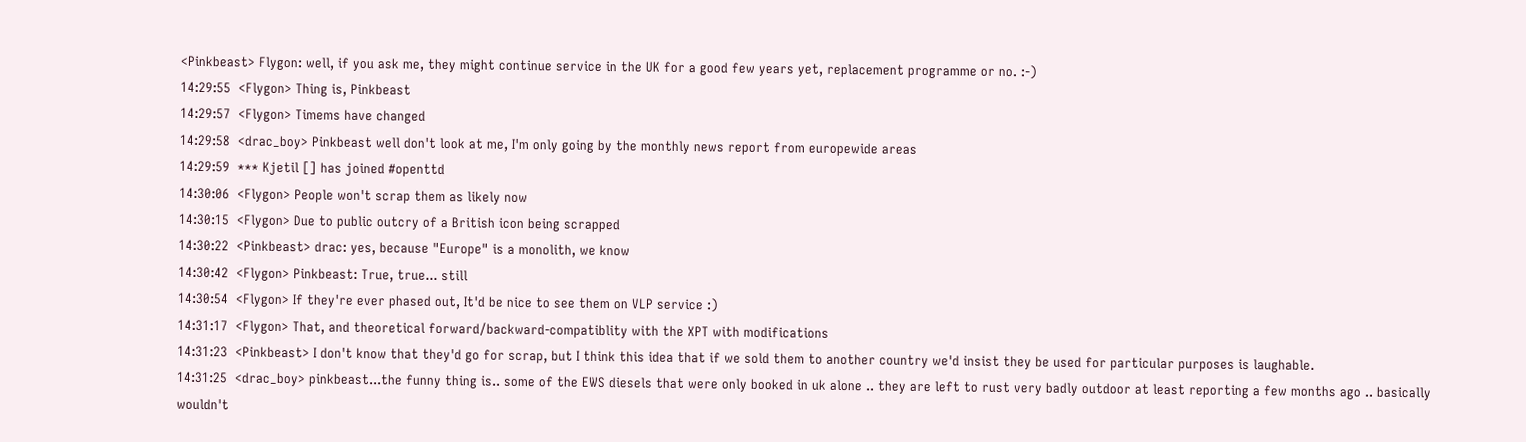<Pinkbeast> Flygon: well, if you ask me, they might continue service in the UK for a good few years yet, replacement programme or no. :-)
14:29:55  <Flygon> Thing is, Pinkbeast
14:29:57  <Flygon> Timems have changed
14:29:58  <drac_boy> Pinkbeast well don't look at me, I'm only going by the monthly news report from europewide areas
14:29:59  *** Kjetil [] has joined #openttd
14:30:06  <Flygon> People won't scrap them as likely now
14:30:15  <Flygon> Due to public outcry of a British icon being scrapped
14:30:22  <Pinkbeast> drac: yes, because "Europe" is a monolith, we know
14:30:42  <Flygon> Pinkbeast: True, true... still
14:30:54  <Flygon> If they're ever phased out, It'd be nice to see them on VLP service :)
14:31:17  <Flygon> That, and theoretical forward/backward-compatiblity with the XPT with modifications
14:31:23  <Pinkbeast> I don't know that they'd go for scrap, but I think this idea that if we sold them to another country we'd insist they be used for particular purposes is laughable.
14:31:25  <drac_boy> pinkbeast...the funny thing is.. some of the EWS diesels that were only booked in uk alone .. they are left to rust very badly outdoor at least reporting a few months ago .. basically wouldn't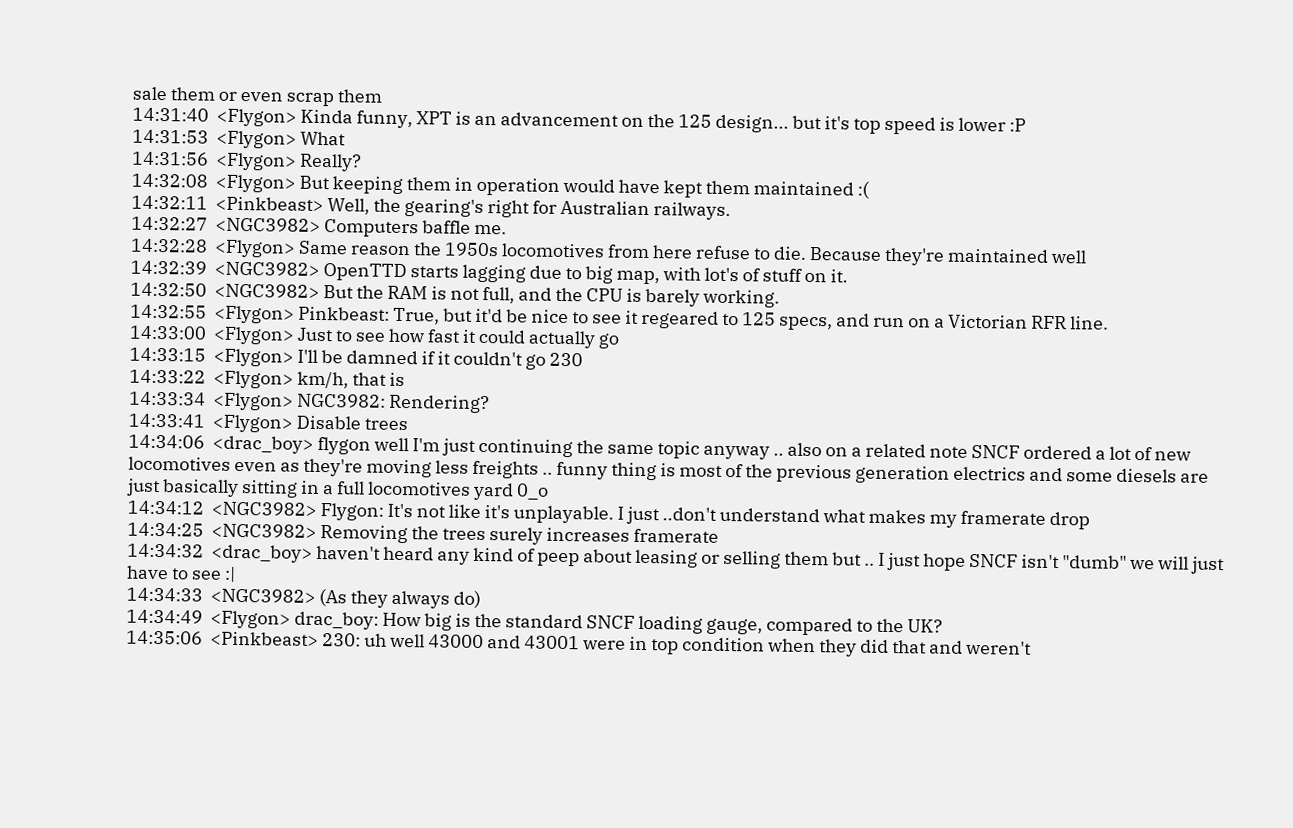sale them or even scrap them
14:31:40  <Flygon> Kinda funny, XPT is an advancement on the 125 design... but it's top speed is lower :P
14:31:53  <Flygon> What
14:31:56  <Flygon> Really?
14:32:08  <Flygon> But keeping them in operation would have kept them maintained :(
14:32:11  <Pinkbeast> Well, the gearing's right for Australian railways.
14:32:27  <NGC3982> Computers baffle me.
14:32:28  <Flygon> Same reason the 1950s locomotives from here refuse to die. Because they're maintained well
14:32:39  <NGC3982> OpenTTD starts lagging due to big map, with lot's of stuff on it.
14:32:50  <NGC3982> But the RAM is not full, and the CPU is barely working.
14:32:55  <Flygon> Pinkbeast: True, but it'd be nice to see it regeared to 125 specs, and run on a Victorian RFR line.
14:33:00  <Flygon> Just to see how fast it could actually go
14:33:15  <Flygon> I'll be damned if it couldn't go 230
14:33:22  <Flygon> km/h, that is
14:33:34  <Flygon> NGC3982: Rendering?
14:33:41  <Flygon> Disable trees
14:34:06  <drac_boy> flygon well I'm just continuing the same topic anyway .. also on a related note SNCF ordered a lot of new locomotives even as they're moving less freights .. funny thing is most of the previous generation electrics and some diesels are just basically sitting in a full locomotives yard 0_o
14:34:12  <NGC3982> Flygon: It's not like it's unplayable. I just ..don't understand what makes my framerate drop
14:34:25  <NGC3982> Removing the trees surely increases framerate
14:34:32  <drac_boy> haven't heard any kind of peep about leasing or selling them but .. I just hope SNCF isn't "dumb" we will just have to see :|
14:34:33  <NGC3982> (As they always do)
14:34:49  <Flygon> drac_boy: How big is the standard SNCF loading gauge, compared to the UK?
14:35:06  <Pinkbeast> 230: uh well 43000 and 43001 were in top condition when they did that and weren't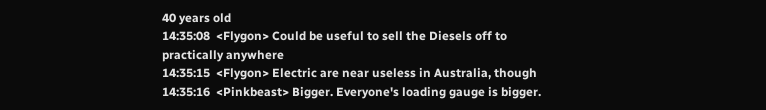40 years old
14:35:08  <Flygon> Could be useful to sell the Diesels off to practically anywhere
14:35:15  <Flygon> Electric are near useless in Australia, though
14:35:16  <Pinkbeast> Bigger. Everyone's loading gauge is bigger.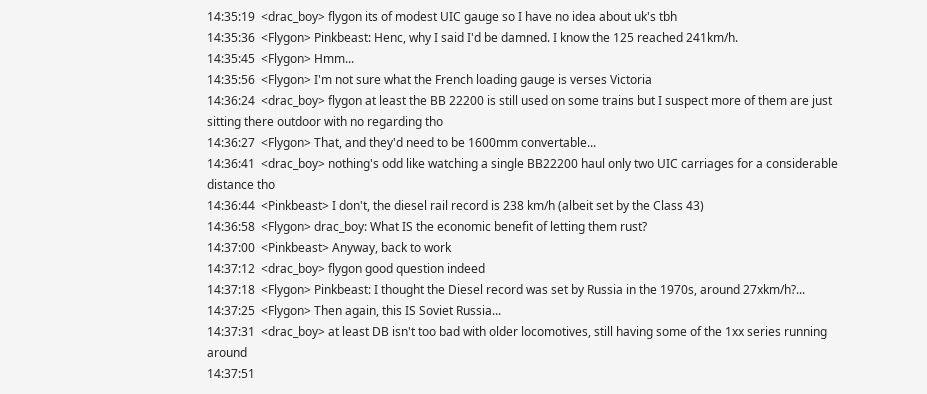14:35:19  <drac_boy> flygon its of modest UIC gauge so I have no idea about uk's tbh
14:35:36  <Flygon> Pinkbeast: Henc, why I said I'd be damned. I know the 125 reached 241km/h.
14:35:45  <Flygon> Hmm...
14:35:56  <Flygon> I'm not sure what the French loading gauge is verses Victoria
14:36:24  <drac_boy> flygon at least the BB 22200 is still used on some trains but I suspect more of them are just sitting there outdoor with no regarding tho
14:36:27  <Flygon> That, and they'd need to be 1600mm convertable...
14:36:41  <drac_boy> nothing's odd like watching a single BB22200 haul only two UIC carriages for a considerable distance tho
14:36:44  <Pinkbeast> I don't, the diesel rail record is 238 km/h (albeit set by the Class 43)
14:36:58  <Flygon> drac_boy: What IS the economic benefit of letting them rust?
14:37:00  <Pinkbeast> Anyway, back to work
14:37:12  <drac_boy> flygon good question indeed
14:37:18  <Flygon> Pinkbeast: I thought the Diesel record was set by Russia in the 1970s, around 27xkm/h?...
14:37:25  <Flygon> Then again, this IS Soviet Russia...
14:37:31  <drac_boy> at least DB isn't too bad with older locomotives, still having some of the 1xx series running around
14:37:51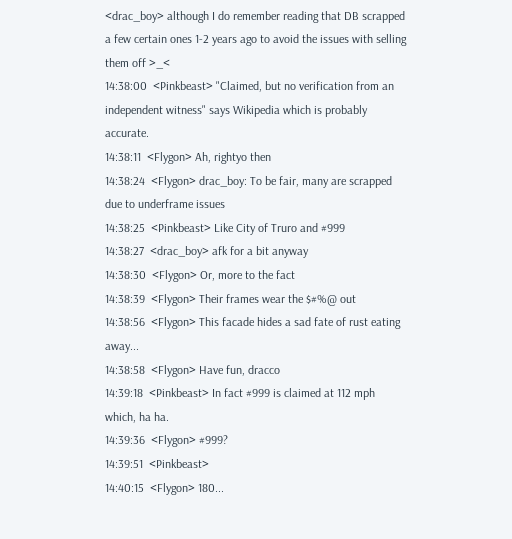<drac_boy> although I do remember reading that DB scrapped a few certain ones 1-2 years ago to avoid the issues with selling them off >_<
14:38:00  <Pinkbeast> "Claimed, but no verification from an independent witness" says Wikipedia which is probably accurate.
14:38:11  <Flygon> Ah, rightyo then
14:38:24  <Flygon> drac_boy: To be fair, many are scrapped due to underframe issues
14:38:25  <Pinkbeast> Like City of Truro and #999
14:38:27  <drac_boy> afk for a bit anyway
14:38:30  <Flygon> Or, more to the fact
14:38:39  <Flygon> Their frames wear the $#%@ out
14:38:56  <Flygon> This facade hides a sad fate of rust eating away...
14:38:58  <Flygon> Have fun, dracco
14:39:18  <Pinkbeast> In fact #999 is claimed at 112 mph which, ha ha.
14:39:36  <Flygon> #999?
14:39:51  <Pinkbeast>
14:40:15  <Flygon> 180...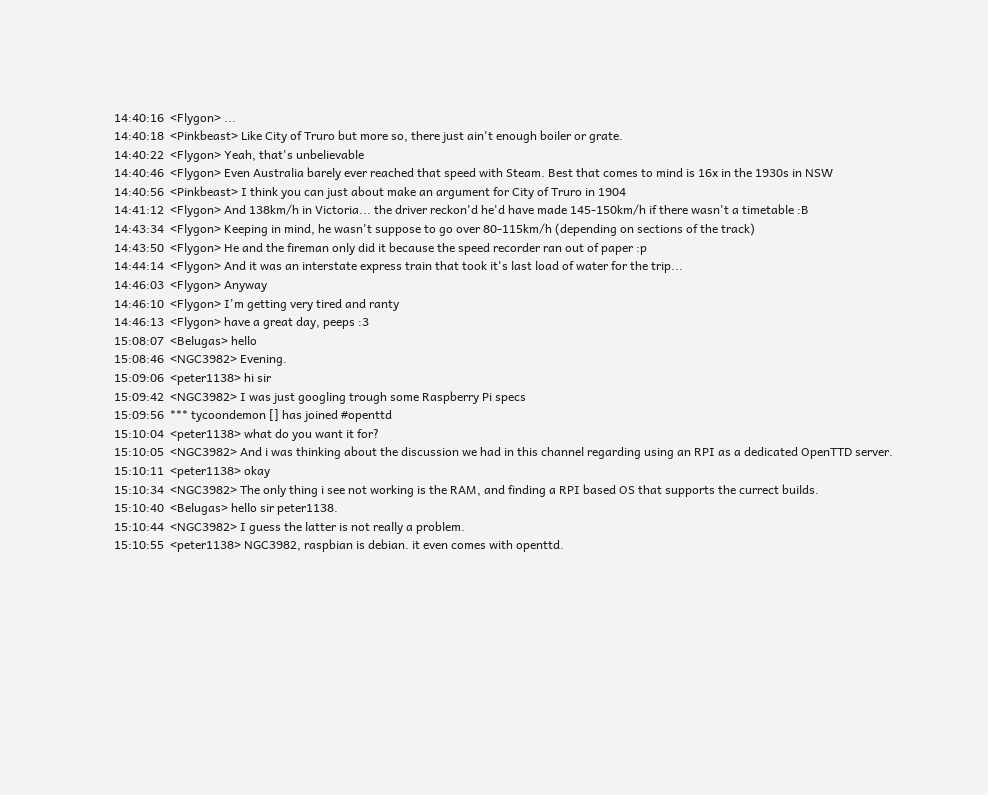14:40:16  <Flygon> ...
14:40:18  <Pinkbeast> Like City of Truro but more so, there just ain't enough boiler or grate.
14:40:22  <Flygon> Yeah, that's unbelievable
14:40:46  <Flygon> Even Australia barely ever reached that speed with Steam. Best that comes to mind is 16x in the 1930s in NSW
14:40:56  <Pinkbeast> I think you can just about make an argument for City of Truro in 1904
14:41:12  <Flygon> And 138km/h in Victoria... the driver reckon'd he'd have made 145-150km/h if there wasn't a timetable :B
14:43:34  <Flygon> Keeping in mind, he wasn't suppose to go over 80-115km/h (depending on sections of the track)
14:43:50  <Flygon> He and the fireman only did it because the speed recorder ran out of paper :p
14:44:14  <Flygon> And it was an interstate express train that took it's last load of water for the trip...
14:46:03  <Flygon> Anyway
14:46:10  <Flygon> I'm getting very tired and ranty
14:46:13  <Flygon> have a great day, peeps :3
15:08:07  <Belugas> hello
15:08:46  <NGC3982> Evening.
15:09:06  <peter1138> hi sir
15:09:42  <NGC3982> I was just googling trough some Raspberry Pi specs
15:09:56  *** tycoondemon [] has joined #openttd
15:10:04  <peter1138> what do you want it for?
15:10:05  <NGC3982> And i was thinking about the discussion we had in this channel regarding using an RPI as a dedicated OpenTTD server.
15:10:11  <peter1138> okay
15:10:34  <NGC3982> The only thing i see not working is the RAM, and finding a RPI based OS that supports the currect builds.
15:10:40  <Belugas> hello sir peter1138.
15:10:44  <NGC3982> I guess the latter is not really a problem.
15:10:55  <peter1138> NGC3982, raspbian is debian. it even comes with openttd.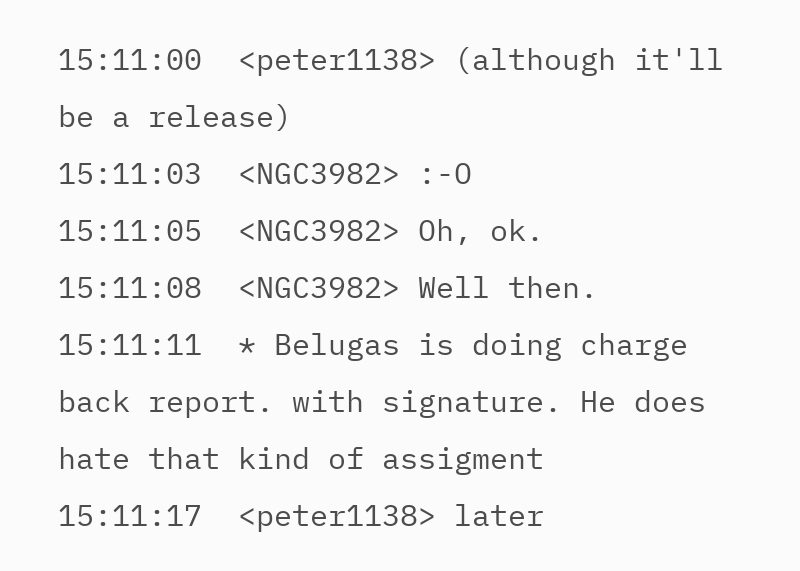15:11:00  <peter1138> (although it'll be a release)
15:11:03  <NGC3982> :-O
15:11:05  <NGC3982> Oh, ok.
15:11:08  <NGC3982> Well then.
15:11:11  * Belugas is doing charge back report. with signature. He does hate that kind of assigment
15:11:17  <peter1138> later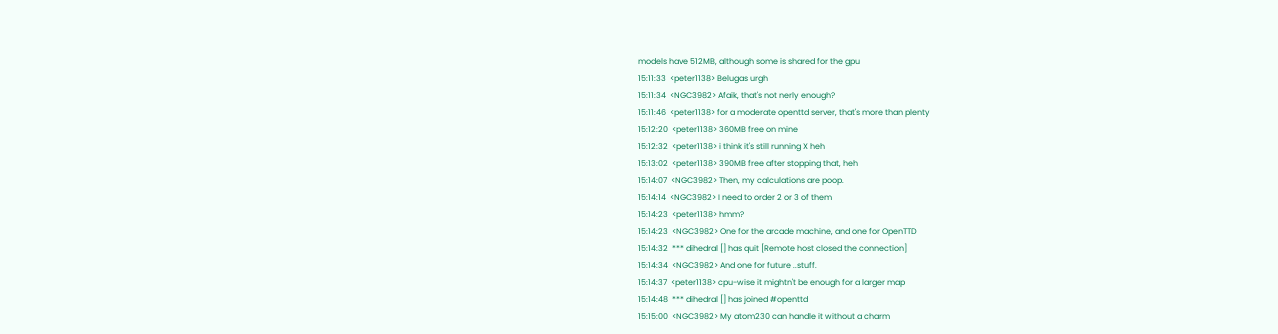models have 512MB, although some is shared for the gpu
15:11:33  <peter1138> Belugas urgh
15:11:34  <NGC3982> Afaik, that's not nerly enough?
15:11:46  <peter1138> for a moderate openttd server, that's more than plenty
15:12:20  <peter1138> 360MB free on mine
15:12:32  <peter1138> i think it's still running X heh
15:13:02  <peter1138> 390MB free after stopping that, heh
15:14:07  <NGC3982> Then, my calculations are poop.
15:14:14  <NGC3982> I need to order 2 or 3 of them
15:14:23  <peter1138> hmm?
15:14:23  <NGC3982> One for the arcade machine, and one for OpenTTD
15:14:32  *** dihedral [] has quit [Remote host closed the connection]
15:14:34  <NGC3982> And one for future ..stuff.
15:14:37  <peter1138> cpu-wise it mightn't be enough for a larger map
15:14:48  *** dihedral [] has joined #openttd
15:15:00  <NGC3982> My atom230 can handle it without a charm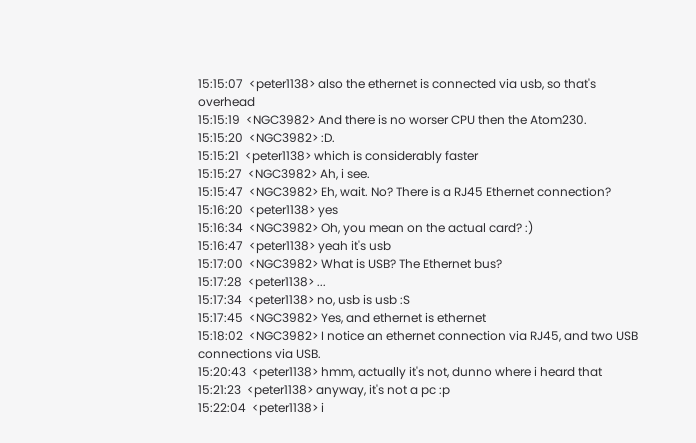15:15:07  <peter1138> also the ethernet is connected via usb, so that's overhead
15:15:19  <NGC3982> And there is no worser CPU then the Atom230.
15:15:20  <NGC3982> :D.
15:15:21  <peter1138> which is considerably faster
15:15:27  <NGC3982> Ah, i see.
15:15:47  <NGC3982> Eh, wait. No? There is a RJ45 Ethernet connection?
15:16:20  <peter1138> yes
15:16:34  <NGC3982> Oh, you mean on the actual card? :)
15:16:47  <peter1138> yeah it's usb
15:17:00  <NGC3982> What is USB? The Ethernet bus?
15:17:28  <peter1138> ...
15:17:34  <peter1138> no, usb is usb :S
15:17:45  <NGC3982> Yes, and ethernet is ethernet
15:18:02  <NGC3982> I notice an ethernet connection via RJ45, and two USB connections via USB.
15:20:43  <peter1138> hmm, actually it's not, dunno where i heard that
15:21:23  <peter1138> anyway, it's not a pc :p
15:22:04  <peter1138> i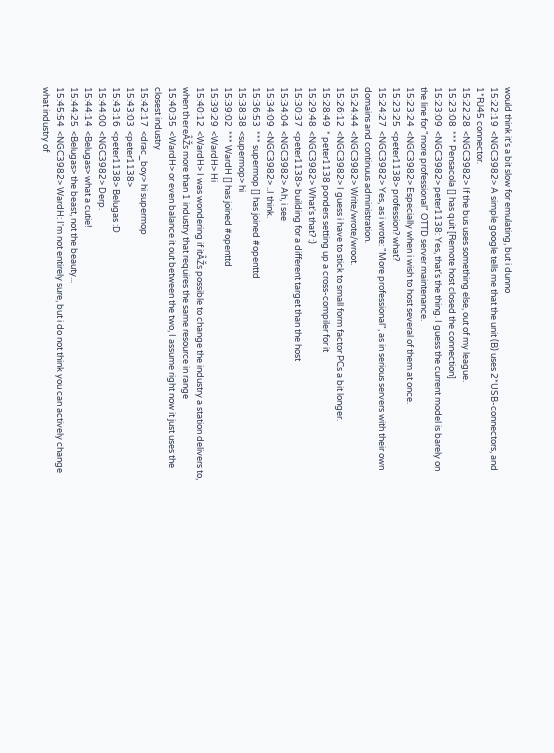would think it's a bit slow for emulating, but i dunno
15:22:19  <NGC3982> A simple google tells me that the unit (B) uses 2*USB-connectors, and 1*RJ45 connector.
15:22:28  <NGC3982> If the bus uses something else, out of my league.
15:23:08  *** Pensacola [] has quit [Remote host closed the connection]
15:23:09  <NGC3982> peter1138: Yes, that's the thing. I guess the current model is barely on the line for "more professional" OTTD server maintenance.
15:23:24  <NGC3982> Especially when i wish to host several of them at once.
15:23:25  <peter1138> profession? what?
15:24:27  <NGC3982> Yes, as i wrote: "More professional", as in serious servers with their own domains and continuus administration.
15:24:44  <NGC3982> Write/wrote/wroot.
15:26:12  <NGC3982> I guess i have to stick to small form factor PCs a bit longer.
15:28:49  * peter1138 ponders setting up a cross-compiler for it
15:29:48  <NGC3982> What's that? :)
15:30:37  <peter1138> building for a different target than the host
15:34:04  <NGC3982> Ah, i see
15:34:09  <NGC3982> ..I think.
15:36:53  *** supermop [] has joined #openttd
15:38:38  <supermop> hi
15:39:02  *** WardH [] has joined #openttd
15:39:29  <WardH> Hi
15:40:12  <WardH> I was wondering if itÂŽs possible to change the industry a station delivers to, when thereÂŽs more than 1 industry that requires the same resource in range
15:40:35  <WardH> or even balance it out between the two, I assume right now it just uses the closest industry
15:42:17  <drac_boy> hi supermop
15:43:03  <peter1138>
15:43:16  <peter1138> Belugas :D
15:44:00  <NGC3982> Derp.
15:44:14  <Belugas> what a cutie!
15:44:25  <Belugas> the beast, not the beauty...
15:45:54  <NGC3982> WardH: I'm not entirely sure, but i do not think you can actively change what industry of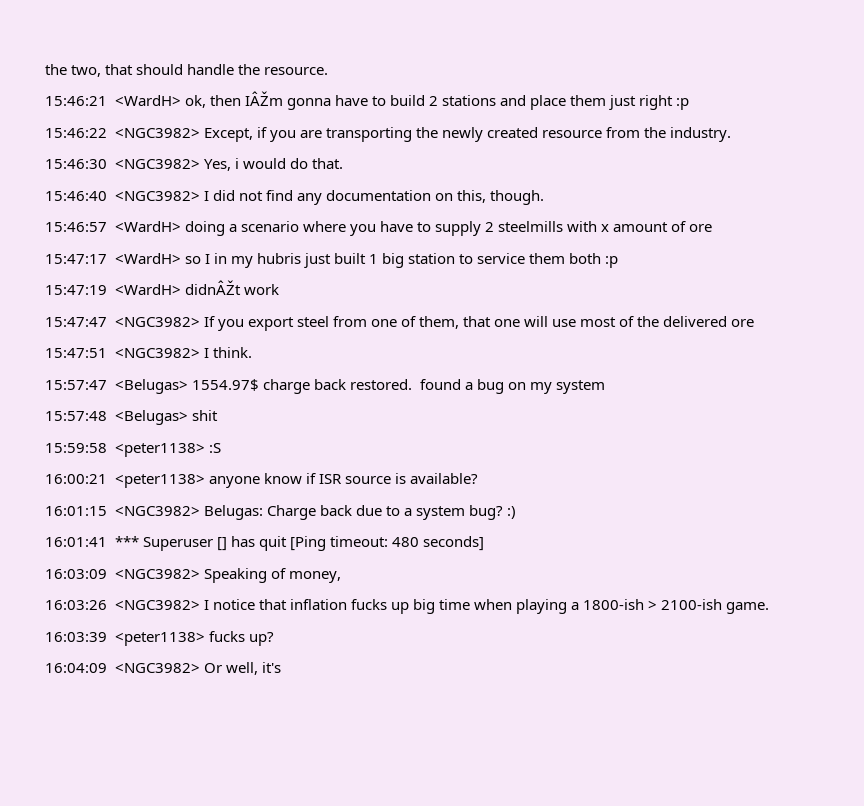the two, that should handle the resource.
15:46:21  <WardH> ok, then IÂŽm gonna have to build 2 stations and place them just right :p
15:46:22  <NGC3982> Except, if you are transporting the newly created resource from the industry.
15:46:30  <NGC3982> Yes, i would do that.
15:46:40  <NGC3982> I did not find any documentation on this, though.
15:46:57  <WardH> doing a scenario where you have to supply 2 steelmills with x amount of ore
15:47:17  <WardH> so I in my hubris just built 1 big station to service them both :p
15:47:19  <WardH> didnÂŽt work
15:47:47  <NGC3982> If you export steel from one of them, that one will use most of the delivered ore
15:47:51  <NGC3982> I think.
15:57:47  <Belugas> 1554.97$ charge back restored.  found a bug on my system
15:57:48  <Belugas> shit
15:59:58  <peter1138> :S
16:00:21  <peter1138> anyone know if ISR source is available?
16:01:15  <NGC3982> Belugas: Charge back due to a system bug? :)
16:01:41  *** Superuser [] has quit [Ping timeout: 480 seconds]
16:03:09  <NGC3982> Speaking of money,
16:03:26  <NGC3982> I notice that inflation fucks up big time when playing a 1800-ish > 2100-ish game.
16:03:39  <peter1138> fucks up?
16:04:09  <NGC3982> Or well, it's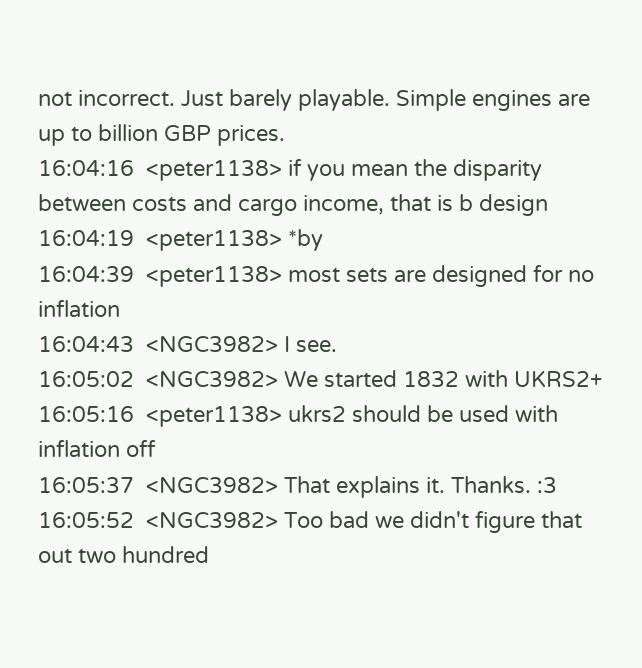not incorrect. Just barely playable. Simple engines are up to billion GBP prices.
16:04:16  <peter1138> if you mean the disparity between costs and cargo income, that is b design
16:04:19  <peter1138> *by
16:04:39  <peter1138> most sets are designed for no inflation
16:04:43  <NGC3982> I see.
16:05:02  <NGC3982> We started 1832 with UKRS2+
16:05:16  <peter1138> ukrs2 should be used with inflation off
16:05:37  <NGC3982> That explains it. Thanks. :3
16:05:52  <NGC3982> Too bad we didn't figure that out two hundred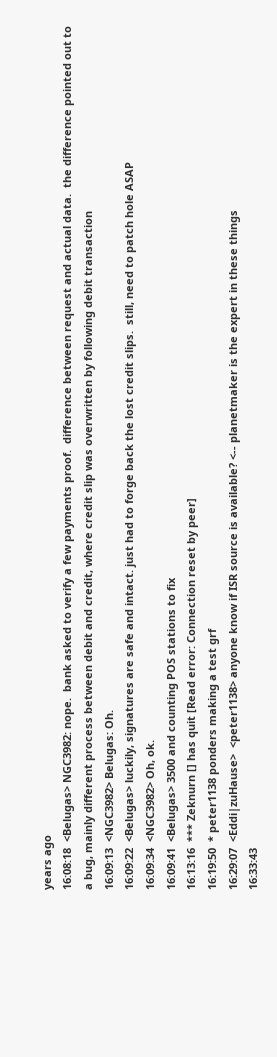years ago
16:08:18  <Belugas> NGC3982: nope.  bank asked to verify a few payments proof.  difference between request and actual data.  the difference pointed out to a bug, mainly different process between debit and credit, where credit slip was overwritten by following debit transaction
16:09:13  <NGC3982> Belugas: Oh.
16:09:22  <Belugas> luckily, signatures are safe and intact. just had to forge back the lost credit slips.  still, need to patch hole ASAP
16:09:34  <NGC3982> Oh, ok.
16:09:41  <Belugas> 3500 and counting POS stations to fix
16:13:16  *** Zeknurn [] has quit [Read error: Connection reset by peer]
16:19:50  * peter1138 ponders making a test grf
16:29:07  <Eddi|zuHause>  <peter1138> anyone know if ISR source is available? <-- planetmaker is the expert in these things
16:33:43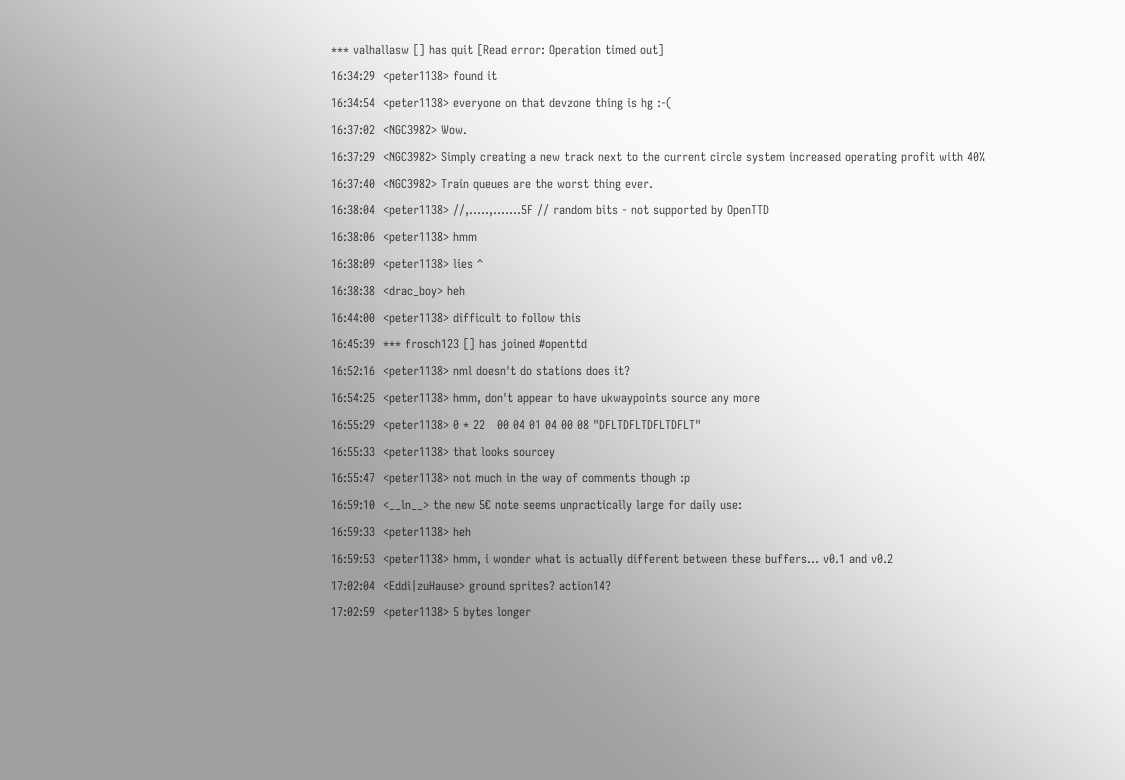*** valhallasw [] has quit [Read error: Operation timed out]
16:34:29  <peter1138> found it
16:34:54  <peter1138> everyone on that devzone thing is hg :-(
16:37:02  <NGC3982> Wow.
16:37:29  <NGC3982> Simply creating a new track next to the current circle system increased operating profit with 40%
16:37:40  <NGC3982> Train queues are the worst thing ever.
16:38:04  <peter1138> //,.....,.......5F // random bits - not supported by OpenTTD
16:38:06  <peter1138> hmm
16:38:09  <peter1138> lies ^
16:38:38  <drac_boy> heh
16:44:00  <peter1138> difficult to follow this
16:45:39  *** frosch123 [] has joined #openttd
16:52:16  <peter1138> nml doesn't do stations does it?
16:54:25  <peter1138> hmm, don't appear to have ukwaypoints source any more
16:55:29  <peter1138> 0 * 22   00 04 01 04 00 08 "DFLTDFLTDFLTDFLT"
16:55:33  <peter1138> that looks sourcey
16:55:47  <peter1138> not much in the way of comments though :p
16:59:10  <__ln__> the new 5€ note seems unpractically large for daily use:
16:59:33  <peter1138> heh
16:59:53  <peter1138> hmm, i wonder what is actually different between these buffers... v0.1 and v0.2
17:02:04  <Eddi|zuHause> ground sprites? action14?
17:02:59  <peter1138> 5 bytes longer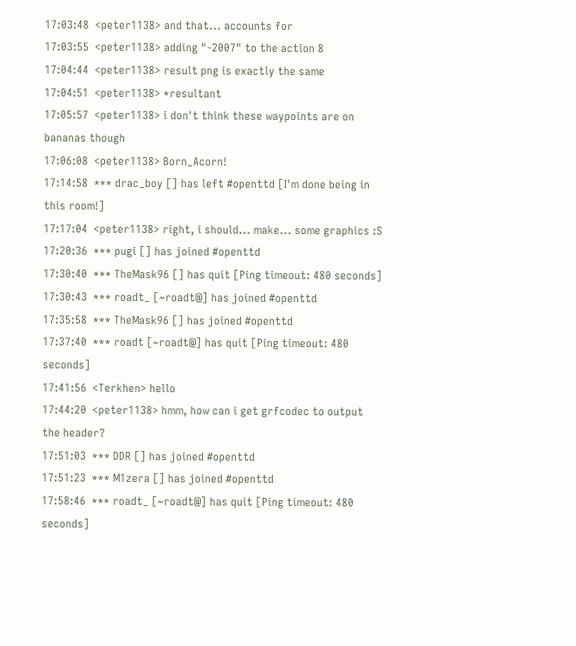17:03:48  <peter1138> and that... accounts for
17:03:55  <peter1138> adding "-2007" to the action 8
17:04:44  <peter1138> result png is exactly the same
17:04:51  <peter1138> *resultant
17:05:57  <peter1138> i don't think these waypoints are on bananas though
17:06:08  <peter1138> Born_Acorn!
17:14:58  *** drac_boy [] has left #openttd [I'm done being in this room!]
17:17:04  <peter1138> right, i should... make... some graphics :S
17:20:36  *** pugi [] has joined #openttd
17:30:40  *** TheMask96 [] has quit [Ping timeout: 480 seconds]
17:30:43  *** roadt_ [~roadt@] has joined #openttd
17:35:58  *** TheMask96 [] has joined #openttd
17:37:40  *** roadt [~roadt@] has quit [Ping timeout: 480 seconds]
17:41:56  <Terkhen> hello
17:44:20  <peter1138> hmm, how can i get grfcodec to output the header?
17:51:03  *** DDR [] has joined #openttd
17:51:23  *** M1zera [] has joined #openttd
17:58:46  *** roadt_ [~roadt@] has quit [Ping timeout: 480 seconds]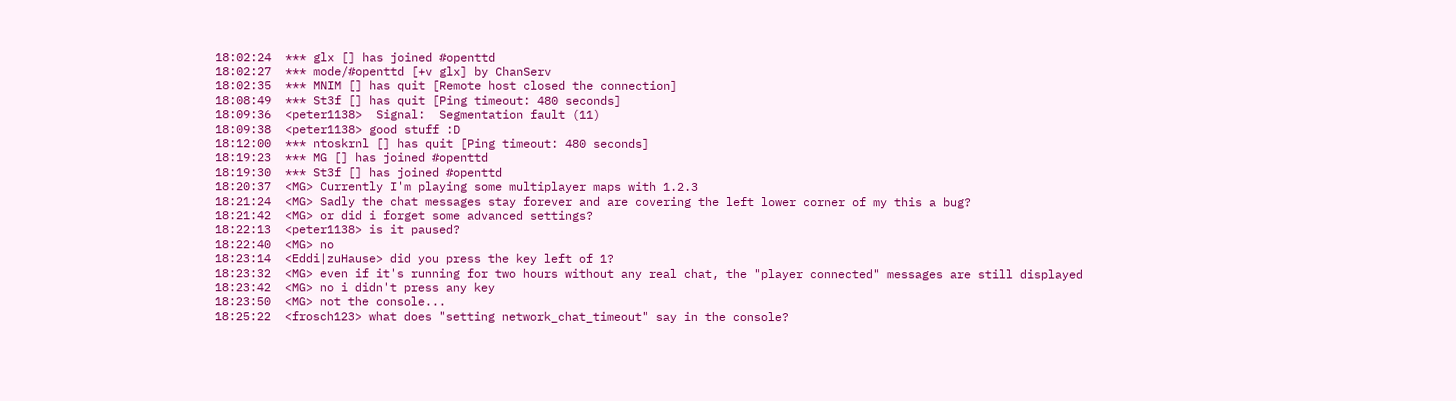18:02:24  *** glx [] has joined #openttd
18:02:27  *** mode/#openttd [+v glx] by ChanServ
18:02:35  *** MNIM [] has quit [Remote host closed the connection]
18:08:49  *** St3f [] has quit [Ping timeout: 480 seconds]
18:09:36  <peter1138>  Signal:  Segmentation fault (11)
18:09:38  <peter1138> good stuff :D
18:12:00  *** ntoskrnl [] has quit [Ping timeout: 480 seconds]
18:19:23  *** MG [] has joined #openttd
18:19:30  *** St3f [] has joined #openttd
18:20:37  <MG> Currently I'm playing some multiplayer maps with 1.2.3
18:21:24  <MG> Sadly the chat messages stay forever and are covering the left lower corner of my this a bug?
18:21:42  <MG> or did i forget some advanced settings?
18:22:13  <peter1138> is it paused?
18:22:40  <MG> no
18:23:14  <Eddi|zuHause> did you press the key left of 1?
18:23:32  <MG> even if it's running for two hours without any real chat, the "player connected" messages are still displayed
18:23:42  <MG> no i didn't press any key
18:23:50  <MG> not the console...
18:25:22  <frosch123> what does "setting network_chat_timeout" say in the console?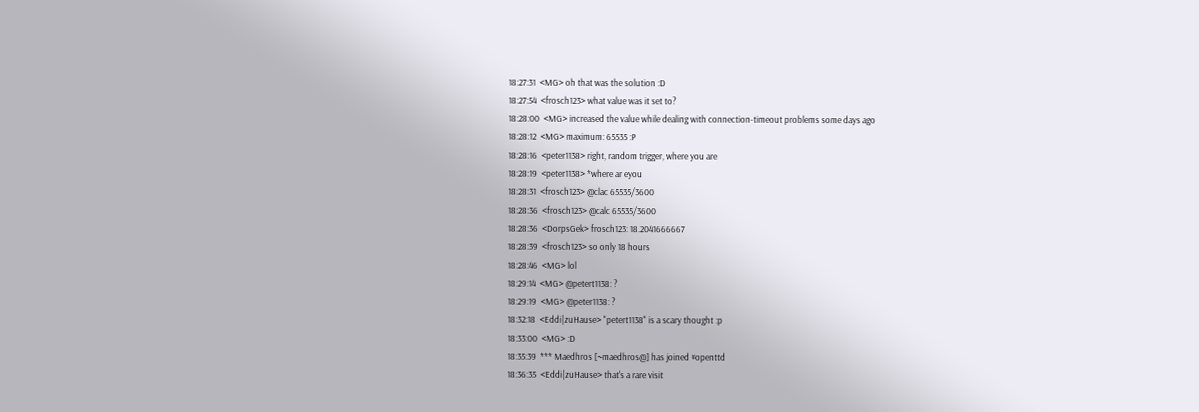18:27:31  <MG> oh that was the solution :D
18:27:54  <frosch123> what value was it set to?
18:28:00  <MG> increased the value while dealing with connection-timeout problems some days ago
18:28:12  <MG> maximum: 65535 :P
18:28:16  <peter1138> right, random trigger, where you are
18:28:19  <peter1138> *where ar eyou
18:28:31  <frosch123> @clac 65535/3600
18:28:36  <frosch123> @calc 65535/3600
18:28:36  <DorpsGek> frosch123: 18.2041666667
18:28:39  <frosch123> so only 18 hours
18:28:46  <MG> lol
18:29:14  <MG> @petert1138: ?
18:29:19  <MG> @peter1138: ?
18:32:18  <Eddi|zuHause> "petert1138" is a scary thought :p
18:33:00  <MG> :D
18:35:39  *** Maedhros [~maedhros@] has joined #openttd
18:36:35  <Eddi|zuHause> that's a rare visit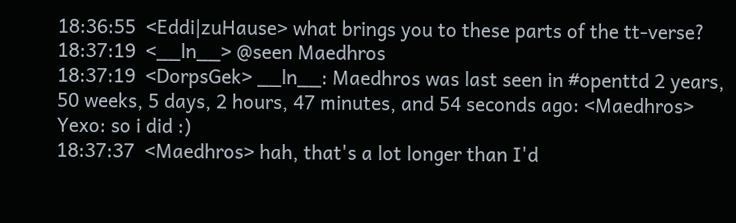18:36:55  <Eddi|zuHause> what brings you to these parts of the tt-verse?
18:37:19  <__ln__> @seen Maedhros
18:37:19  <DorpsGek> __ln__: Maedhros was last seen in #openttd 2 years, 50 weeks, 5 days, 2 hours, 47 minutes, and 54 seconds ago: <Maedhros> Yexo: so i did :)
18:37:37  <Maedhros> hah, that's a lot longer than I'd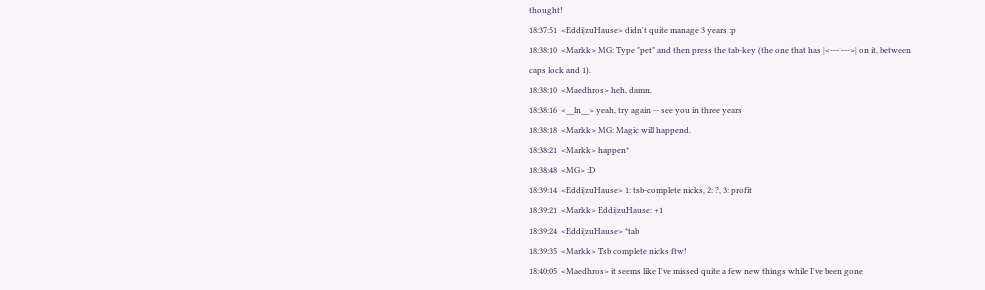thought!
18:37:51  <Eddi|zuHause> didn't quite manage 3 years :p
18:38:10  <Markk> MG: Type "pet" and then press the tab-key (the one that has |<--- --->| on it, between caps lock and 1).
18:38:10  <Maedhros> heh, damn.
18:38:16  <__ln__> yeah, try again -- see you in three years
18:38:18  <Markk> MG: Magic will happend.
18:38:21  <Markk> happen*
18:38:48  <MG> :D
18:39:14  <Eddi|zuHause> 1: tsb-complete nicks, 2: ?, 3: profit
18:39:21  <Markk> Eddi|zuHause: +1
18:39:24  <Eddi|zuHause> *tab
18:39:35  <Markk> Tsb complete nicks ftw!
18:40:05  <Maedhros> it seems like I've missed quite a few new things while I've been gone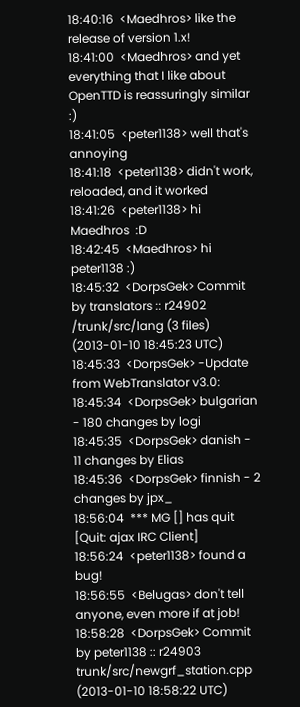18:40:16  <Maedhros> like the release of version 1.x!
18:41:00  <Maedhros> and yet everything that I like about OpenTTD is reassuringly similar :)
18:41:05  <peter1138> well that's annoying
18:41:18  <peter1138> didn't work, reloaded, and it worked
18:41:26  <peter1138> hi Maedhros  :D
18:42:45  <Maedhros> hi peter1138 :)
18:45:32  <DorpsGek> Commit by translators :: r24902 /trunk/src/lang (3 files) (2013-01-10 18:45:23 UTC)
18:45:33  <DorpsGek> -Update from WebTranslator v3.0:
18:45:34  <DorpsGek> bulgarian - 180 changes by logi
18:45:35  <DorpsGek> danish - 11 changes by Elias
18:45:36  <DorpsGek> finnish - 2 changes by jpx_
18:56:04  *** MG [] has quit [Quit: ajax IRC Client]
18:56:24  <peter1138> found a bug!
18:56:55  <Belugas> don't tell anyone, even more if at job!
18:58:28  <DorpsGek> Commit by peter1138 :: r24903 trunk/src/newgrf_station.cpp (2013-01-10 18:58:22 UTC)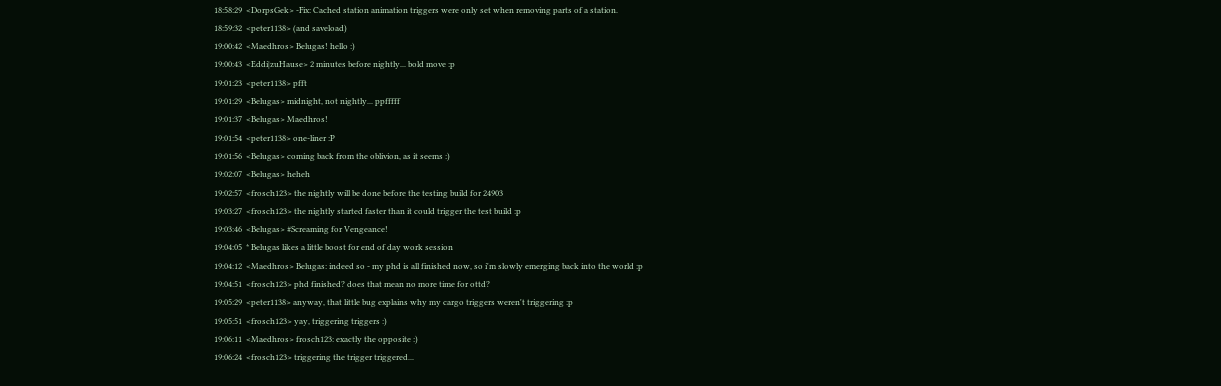18:58:29  <DorpsGek> -Fix: Cached station animation triggers were only set when removing parts of a station.
18:59:32  <peter1138> (and saveload)
19:00:42  <Maedhros> Belugas! hello :)
19:00:43  <Eddi|zuHause> 2 minutes before nightly... bold move :p
19:01:23  <peter1138> pfft
19:01:29  <Belugas> midnight, not nightly... ppfffff
19:01:37  <Belugas> Maedhros!
19:01:54  <peter1138> one-liner :P
19:01:56  <Belugas> coming back from the oblivion, as it seems :)
19:02:07  <Belugas> heheh
19:02:57  <frosch123> the nightly will be done before the testing build for 24903
19:03:27  <frosch123> the nightly started faster than it could trigger the test build :p
19:03:46  <Belugas> #Screaming for Vengeance!
19:04:05  * Belugas likes a little boost for end of day work session
19:04:12  <Maedhros> Belugas: indeed so - my phd is all finished now, so i'm slowly emerging back into the world :p
19:04:51  <frosch123> phd finished? does that mean no more time for ottd?
19:05:29  <peter1138> anyway, that little bug explains why my cargo triggers weren't triggering :p
19:05:51  <frosch123> yay, triggering triggers :)
19:06:11  <Maedhros> frosch123: exactly the opposite :)
19:06:24  <frosch123> triggering the trigger triggered...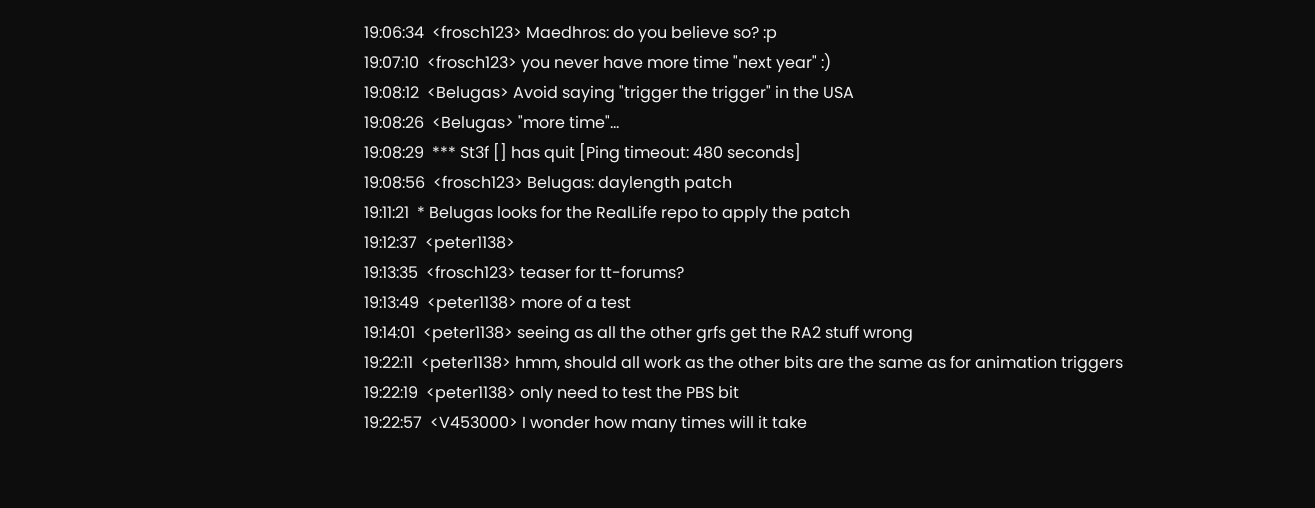19:06:34  <frosch123> Maedhros: do you believe so? :p
19:07:10  <frosch123> you never have more time "next year" :)
19:08:12  <Belugas> Avoid saying "trigger the trigger" in the USA
19:08:26  <Belugas> "more time"...
19:08:29  *** St3f [] has quit [Ping timeout: 480 seconds]
19:08:56  <frosch123> Belugas: daylength patch
19:11:21  * Belugas looks for the RealLife repo to apply the patch
19:12:37  <peter1138>
19:13:35  <frosch123> teaser for tt-forums?
19:13:49  <peter1138> more of a test
19:14:01  <peter1138> seeing as all the other grfs get the RA2 stuff wrong
19:22:11  <peter1138> hmm, should all work as the other bits are the same as for animation triggers
19:22:19  <peter1138> only need to test the PBS bit
19:22:57  <V453000> I wonder how many times will it take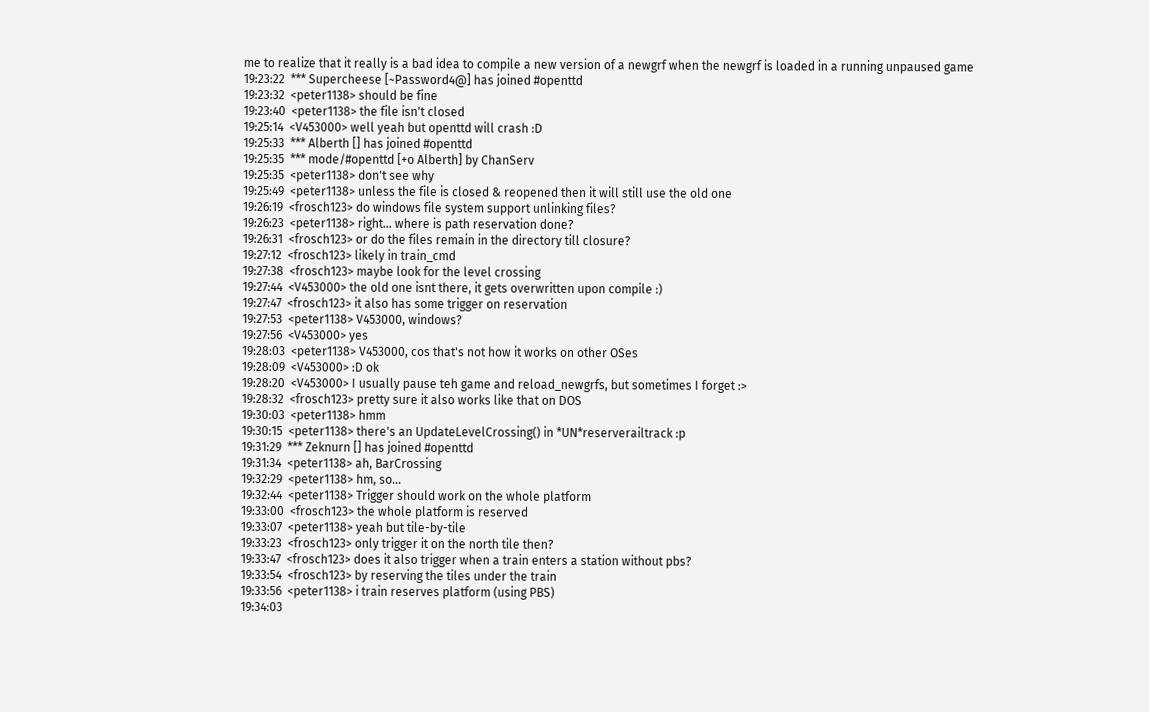me to realize that it really is a bad idea to compile a new version of a newgrf when the newgrf is loaded in a running unpaused game
19:23:22  *** Supercheese [~Password4@] has joined #openttd
19:23:32  <peter1138> should be fine
19:23:40  <peter1138> the file isn't closed
19:25:14  <V453000> well yeah but openttd will crash :D
19:25:33  *** Alberth [] has joined #openttd
19:25:35  *** mode/#openttd [+o Alberth] by ChanServ
19:25:35  <peter1138> don't see why
19:25:49  <peter1138> unless the file is closed & reopened then it will still use the old one
19:26:19  <frosch123> do windows file system support unlinking files?
19:26:23  <peter1138> right... where is path reservation done?
19:26:31  <frosch123> or do the files remain in the directory till closure?
19:27:12  <frosch123> likely in train_cmd
19:27:38  <frosch123> maybe look for the level crossing
19:27:44  <V453000> the old one isnt there, it gets overwritten upon compile :)
19:27:47  <frosch123> it also has some trigger on reservation
19:27:53  <peter1138> V453000, windows?
19:27:56  <V453000> yes
19:28:03  <peter1138> V453000, cos that's not how it works on other OSes
19:28:09  <V453000> :D ok
19:28:20  <V453000> I usually pause teh game and reload_newgrfs, but sometimes I forget :>
19:28:32  <frosch123> pretty sure it also works like that on DOS
19:30:03  <peter1138> hmm
19:30:15  <peter1138> there's an UpdateLevelCrossing() in *UN*reserverailtrack :p
19:31:29  *** Zeknurn [] has joined #openttd
19:31:34  <peter1138> ah, BarCrossing
19:32:29  <peter1138> hm, so...
19:32:44  <peter1138> Trigger should work on the whole platform
19:33:00  <frosch123> the whole platform is reserved
19:33:07  <peter1138> yeah but tile-by-tile
19:33:23  <frosch123> only trigger it on the north tile then?
19:33:47  <frosch123> does it also trigger when a train enters a station without pbs?
19:33:54  <frosch123> by reserving the tiles under the train
19:33:56  <peter1138> i train reserves platform (using PBS)
19:34:03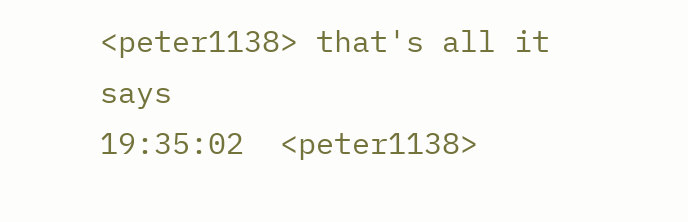<peter1138> that's all it says
19:35:02  <peter1138>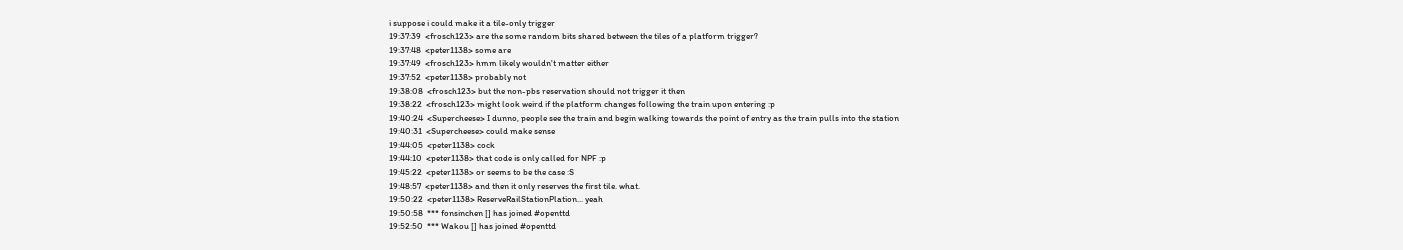i suppose i could make it a tile-only trigger
19:37:39  <frosch123> are the some random bits shared between the tiles of a platform trigger?
19:37:48  <peter1138> some are
19:37:49  <frosch123> hmm likely wouldn't matter either
19:37:52  <peter1138> probably not
19:38:08  <frosch123> but the non-pbs reservation should not trigger it then
19:38:22  <frosch123> might look weird if the platform changes following the train upon entering :p
19:40:24  <Supercheese> I dunno, people see the train and begin walking towards the point of entry as the train pulls into the station
19:40:31  <Supercheese> could make sense
19:44:05  <peter1138> cock
19:44:10  <peter1138> that code is only called for NPF :p
19:45:22  <peter1138> or seems to be the case :S
19:48:57  <peter1138> and then it only reserves the first tile. what.
19:50:22  <peter1138> ReserveRailStationPlation... yeah
19:50:58  *** fonsinchen [] has joined #openttd
19:52:50  *** Wakou [] has joined #openttd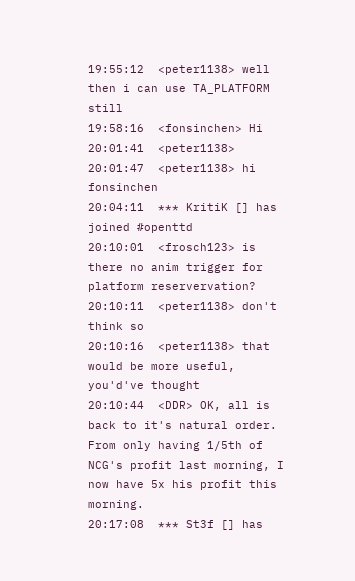19:55:12  <peter1138> well then i can use TA_PLATFORM still
19:58:16  <fonsinchen> Hi
20:01:41  <peter1138>
20:01:47  <peter1138> hi fonsinchen
20:04:11  *** KritiK [] has joined #openttd
20:10:01  <frosch123> is there no anim trigger for platform reservervation?
20:10:11  <peter1138> don't think so
20:10:16  <peter1138> that would be more useful, you'd've thought
20:10:44  <DDR> OK, all is back to it's natural order. From only having 1/5th of NCG's profit last morning, I now have 5x his profit this morning.
20:17:08  *** St3f [] has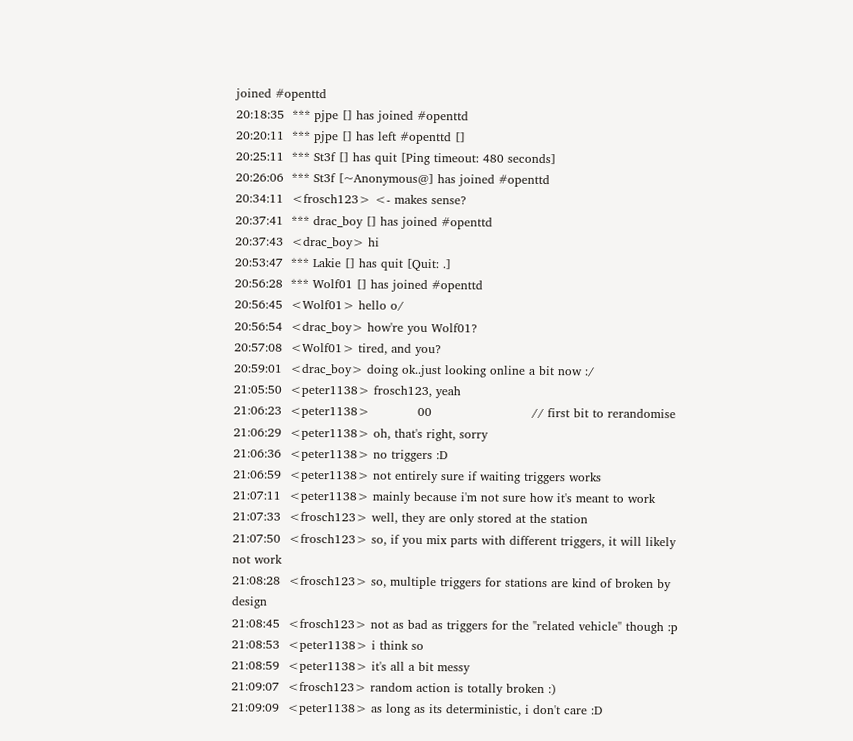joined #openttd
20:18:35  *** pjpe [] has joined #openttd
20:20:11  *** pjpe [] has left #openttd []
20:25:11  *** St3f [] has quit [Ping timeout: 480 seconds]
20:26:06  *** St3f [~Anonymous@] has joined #openttd
20:34:11  <frosch123> <- makes sense?
20:37:41  *** drac_boy [] has joined #openttd
20:37:43  <drac_boy> hi
20:53:47  *** Lakie [] has quit [Quit: .]
20:56:28  *** Wolf01 [] has joined #openttd
20:56:45  <Wolf01> hello o/
20:56:54  <drac_boy> how're you Wolf01?
20:57:08  <Wolf01> tired, and you?
20:59:01  <drac_boy> doing ok..just looking online a bit now :/
21:05:50  <peter1138> frosch123, yeah
21:06:23  <peter1138>            00                         // first bit to rerandomise
21:06:29  <peter1138> oh, that's right, sorry
21:06:36  <peter1138> no triggers :D
21:06:59  <peter1138> not entirely sure if waiting triggers works
21:07:11  <peter1138> mainly because i'm not sure how it's meant to work
21:07:33  <frosch123> well, they are only stored at the station
21:07:50  <frosch123> so, if you mix parts with different triggers, it will likely not work
21:08:28  <frosch123> so, multiple triggers for stations are kind of broken by design
21:08:45  <frosch123> not as bad as triggers for the "related vehicle" though :p
21:08:53  <peter1138> i think so
21:08:59  <peter1138> it's all a bit messy
21:09:07  <frosch123> random action is totally broken :)
21:09:09  <peter1138> as long as its deterministic, i don't care :D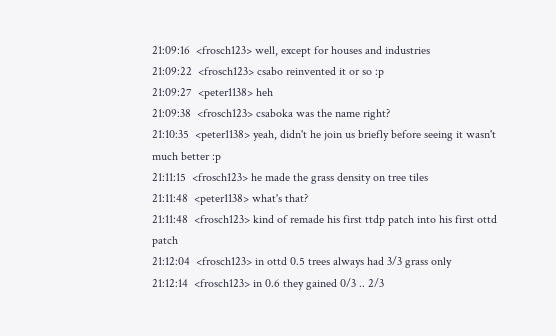21:09:16  <frosch123> well, except for houses and industries
21:09:22  <frosch123> csabo reinvented it or so :p
21:09:27  <peter1138> heh
21:09:38  <frosch123> csaboka was the name right?
21:10:35  <peter1138> yeah, didn't he join us briefly before seeing it wasn't much better :p
21:11:15  <frosch123> he made the grass density on tree tiles
21:11:48  <peter1138> what's that?
21:11:48  <frosch123> kind of remade his first ttdp patch into his first ottd patch
21:12:04  <frosch123> in ottd 0.5 trees always had 3/3 grass only
21:12:14  <frosch123> in 0.6 they gained 0/3 .. 2/3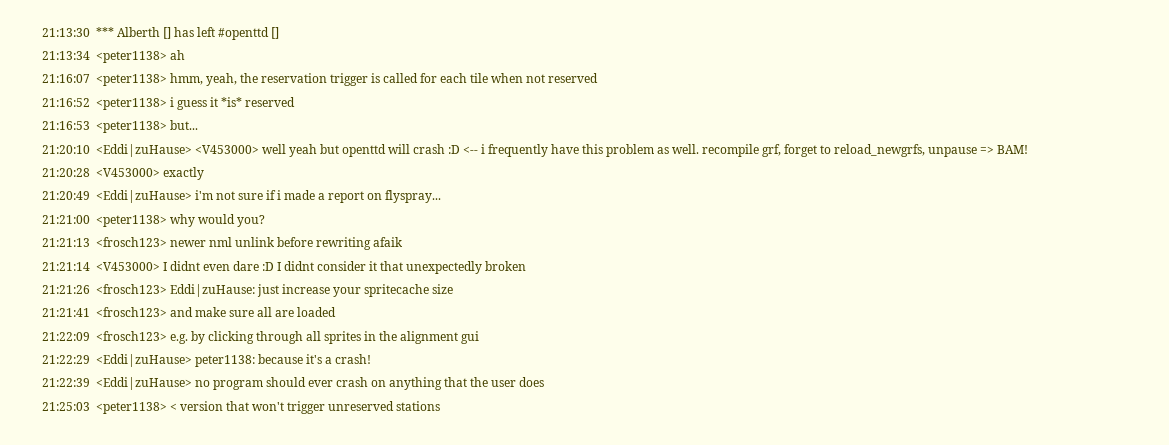21:13:30  *** Alberth [] has left #openttd []
21:13:34  <peter1138> ah
21:16:07  <peter1138> hmm, yeah, the reservation trigger is called for each tile when not reserved
21:16:52  <peter1138> i guess it *is* reserved
21:16:53  <peter1138> but...
21:20:10  <Eddi|zuHause> <V453000> well yeah but openttd will crash :D <-- i frequently have this problem as well. recompile grf, forget to reload_newgrfs, unpause => BAM!
21:20:28  <V453000> exactly
21:20:49  <Eddi|zuHause> i'm not sure if i made a report on flyspray...
21:21:00  <peter1138> why would you?
21:21:13  <frosch123> newer nml unlink before rewriting afaik
21:21:14  <V453000> I didnt even dare :D I didnt consider it that unexpectedly broken
21:21:26  <frosch123> Eddi|zuHause: just increase your spritecache size
21:21:41  <frosch123> and make sure all are loaded
21:22:09  <frosch123> e.g. by clicking through all sprites in the alignment gui
21:22:29  <Eddi|zuHause> peter1138: because it's a crash!
21:22:39  <Eddi|zuHause> no program should ever crash on anything that the user does
21:25:03  <peter1138> < version that won't trigger unreserved stations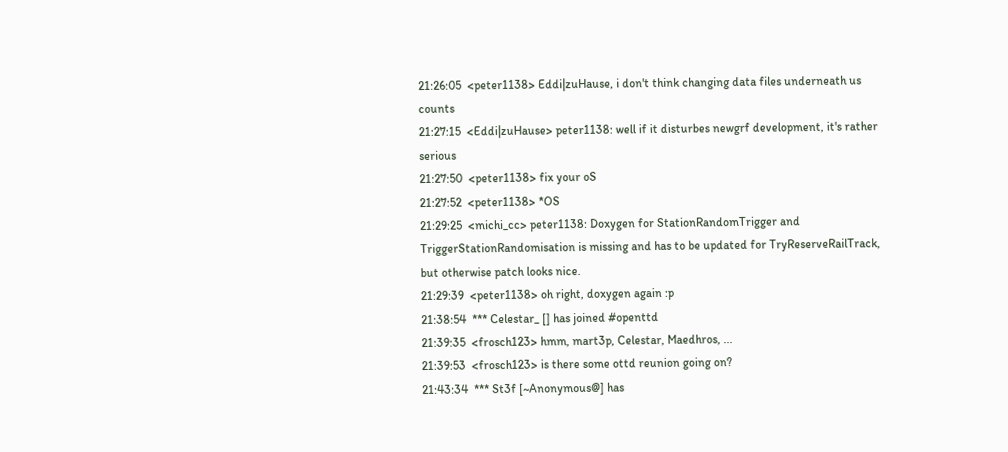21:26:05  <peter1138> Eddi|zuHause, i don't think changing data files underneath us counts
21:27:15  <Eddi|zuHause> peter1138: well if it disturbes newgrf development, it's rather serious
21:27:50  <peter1138> fix your oS
21:27:52  <peter1138> *OS
21:29:25  <michi_cc> peter1138: Doxygen for StationRandomTrigger and TriggerStationRandomisation is missing and has to be updated for TryReserveRailTrack, but otherwise patch looks nice.
21:29:39  <peter1138> oh right, doxygen again :p
21:38:54  *** Celestar_ [] has joined #openttd
21:39:35  <frosch123> hmm, mart3p, Celestar, Maedhros, ...
21:39:53  <frosch123> is there some ottd reunion going on?
21:43:34  *** St3f [~Anonymous@] has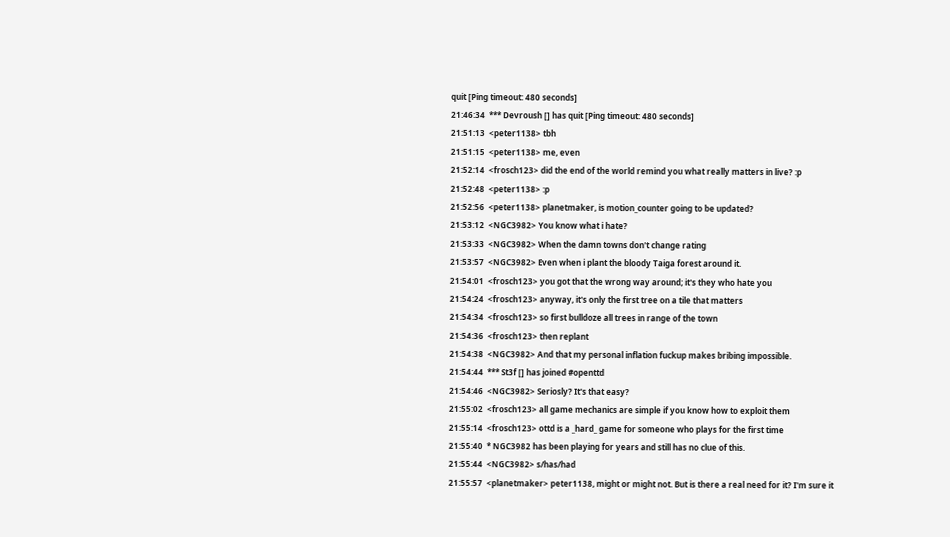quit [Ping timeout: 480 seconds]
21:46:34  *** Devroush [] has quit [Ping timeout: 480 seconds]
21:51:13  <peter1138> tbh
21:51:15  <peter1138> me, even
21:52:14  <frosch123> did the end of the world remind you what really matters in live? :p
21:52:48  <peter1138> :p
21:52:56  <peter1138> planetmaker, is motion_counter going to be updated?
21:53:12  <NGC3982> You know what i hate?
21:53:33  <NGC3982> When the damn towns don't change rating
21:53:57  <NGC3982> Even when i plant the bloody Taiga forest around it.
21:54:01  <frosch123> you got that the wrong way around; it's they who hate you
21:54:24  <frosch123> anyway, it's only the first tree on a tile that matters
21:54:34  <frosch123> so first bulldoze all trees in range of the town
21:54:36  <frosch123> then replant
21:54:38  <NGC3982> And that my personal inflation fuckup makes bribing impossible.
21:54:44  *** St3f [] has joined #openttd
21:54:46  <NGC3982> Seriosly? It's that easy?
21:55:02  <frosch123> all game mechanics are simple if you know how to exploit them
21:55:14  <frosch123> ottd is a _hard_ game for someone who plays for the first time
21:55:40  * NGC3982 has been playing for years and still has no clue of this.
21:55:44  <NGC3982> s/has/had
21:55:57  <planetmaker> peter1138, might or might not. But is there a real need for it? I'm sure it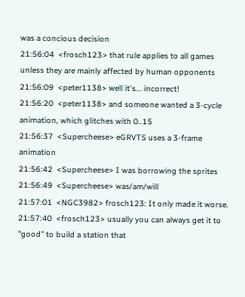was a concious decision
21:56:04  <frosch123> that rule applies to all games unless they are mainly affected by human opponents
21:56:09  <peter1138> well it's... incorrect!
21:56:20  <peter1138> and someone wanted a 3-cycle animation, which glitches with 0..15
21:56:37  <Supercheese> eGRVTS uses a 3-frame animation
21:56:42  <Supercheese> I was borrowing the sprites
21:56:49  <Supercheese> was/am/will
21:57:01  <NGC3982> frosch123: It only made it worse.
21:57:40  <frosch123> usually you can always get it to "good" to build a station that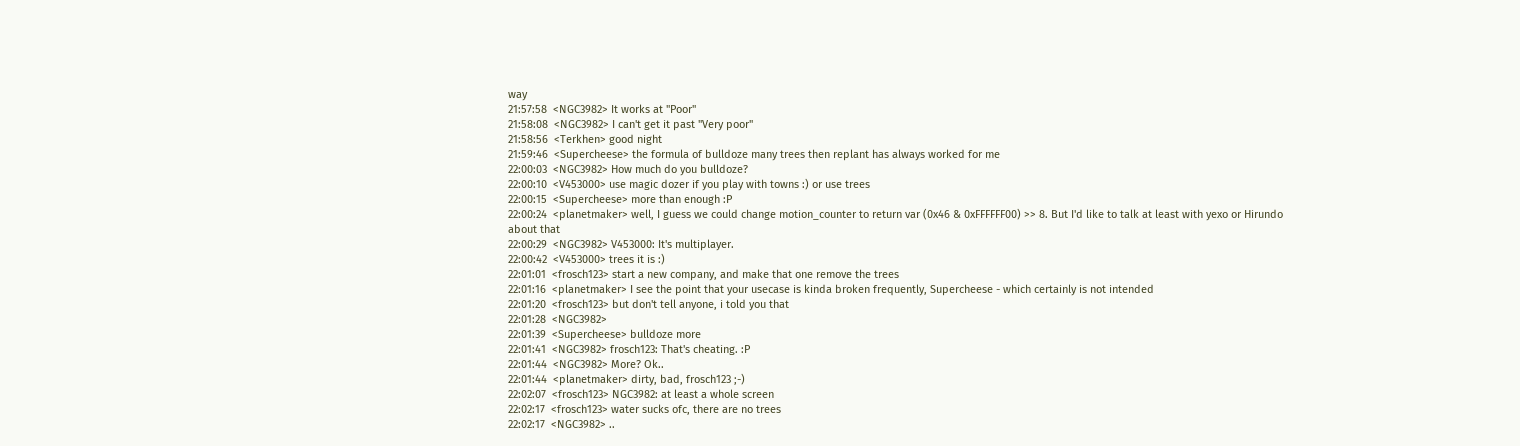way
21:57:58  <NGC3982> It works at "Poor"
21:58:08  <NGC3982> I can't get it past "Very poor"
21:58:56  <Terkhen> good night
21:59:46  <Supercheese> the formula of bulldoze many trees then replant has always worked for me
22:00:03  <NGC3982> How much do you bulldoze?
22:00:10  <V453000> use magic dozer if you play with towns :) or use trees
22:00:15  <Supercheese> more than enough :P
22:00:24  <planetmaker> well, I guess we could change motion_counter to return var (0x46 & 0xFFFFFF00) >> 8. But I'd like to talk at least with yexo or Hirundo about that
22:00:29  <NGC3982> V453000: It's multiplayer.
22:00:42  <V453000> trees it is :)
22:01:01  <frosch123> start a new company, and make that one remove the trees
22:01:16  <planetmaker> I see the point that your usecase is kinda broken frequently, Supercheese - which certainly is not intended
22:01:20  <frosch123> but don't tell anyone, i told you that
22:01:28  <NGC3982>
22:01:39  <Supercheese> bulldoze more
22:01:41  <NGC3982> frosch123: That's cheating. :P
22:01:44  <NGC3982> More? Ok..
22:01:44  <planetmaker> dirty, bad, frosch123 ;-)
22:02:07  <frosch123> NGC3982: at least a whole screen
22:02:17  <frosch123> water sucks ofc, there are no trees
22:02:17  <NGC3982> ..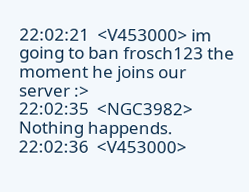22:02:21  <V453000> im going to ban frosch123 the moment he joins our server :>
22:02:35  <NGC3982> Nothing happends.
22:02:36  <V453000>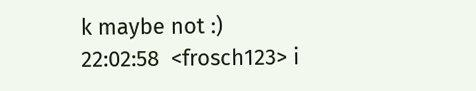k maybe not :)
22:02:58  <frosch123> i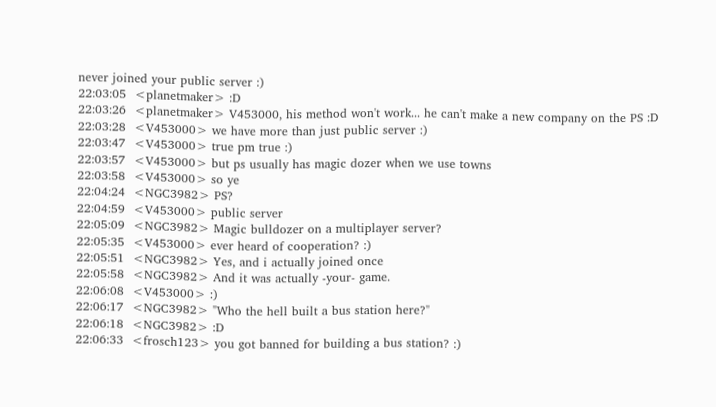never joined your public server :)
22:03:05  <planetmaker> :D
22:03:26  <planetmaker> V453000, his method won't work... he can't make a new company on the PS :D
22:03:28  <V453000> we have more than just public server :)
22:03:47  <V453000> true pm true :)
22:03:57  <V453000> but ps usually has magic dozer when we use towns
22:03:58  <V453000> so ye
22:04:24  <NGC3982> PS?
22:04:59  <V453000> public server
22:05:09  <NGC3982> Magic bulldozer on a multiplayer server?
22:05:35  <V453000> ever heard of cooperation? :)
22:05:51  <NGC3982> Yes, and i actually joined once
22:05:58  <NGC3982> And it was actually -your- game.
22:06:08  <V453000> :)
22:06:17  <NGC3982> "Who the hell built a bus station here?"
22:06:18  <NGC3982> :D
22:06:33  <frosch123> you got banned for building a bus station? :)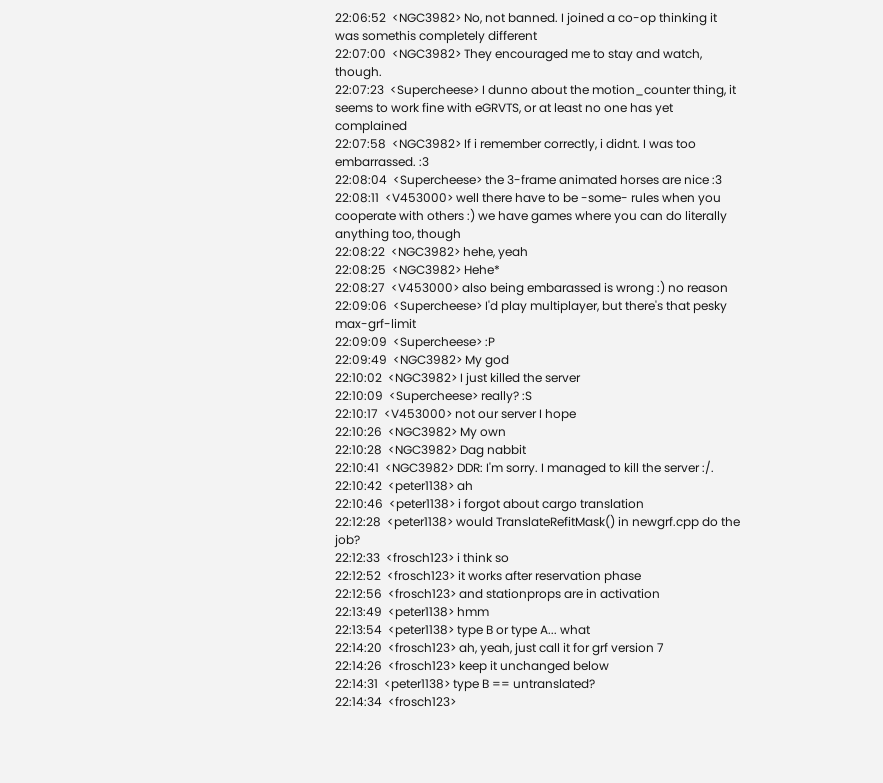22:06:52  <NGC3982> No, not banned. I joined a co-op thinking it was somethis completely different
22:07:00  <NGC3982> They encouraged me to stay and watch, though.
22:07:23  <Supercheese> I dunno about the motion_counter thing, it seems to work fine with eGRVTS, or at least no one has yet complained
22:07:58  <NGC3982> If i remember correctly, i didnt. I was too embarrassed. :3
22:08:04  <Supercheese> the 3-frame animated horses are nice :3
22:08:11  <V453000> well there have to be -some- rules when you cooperate with others :) we have games where you can do literally anything too, though
22:08:22  <NGC3982> hehe, yeah
22:08:25  <NGC3982> Hehe*
22:08:27  <V453000> also being embarassed is wrong :) no reason
22:09:06  <Supercheese> I'd play multiplayer, but there's that pesky max-grf-limit
22:09:09  <Supercheese> :P
22:09:49  <NGC3982> My god
22:10:02  <NGC3982> I just killed the server
22:10:09  <Supercheese> really? :S
22:10:17  <V453000> not our server I hope
22:10:26  <NGC3982> My own
22:10:28  <NGC3982> Dag nabbit
22:10:41  <NGC3982> DDR: I'm sorry. I managed to kill the server :/.
22:10:42  <peter1138> ah
22:10:46  <peter1138> i forgot about cargo translation
22:12:28  <peter1138> would TranslateRefitMask() in newgrf.cpp do the job?
22:12:33  <frosch123> i think so
22:12:52  <frosch123> it works after reservation phase
22:12:56  <frosch123> and stationprops are in activation
22:13:49  <peter1138> hmm
22:13:54  <peter1138> type B or type A... what
22:14:20  <frosch123> ah, yeah, just call it for grf version 7
22:14:26  <frosch123> keep it unchanged below
22:14:31  <peter1138> type B == untranslated?
22:14:34  <frosch123>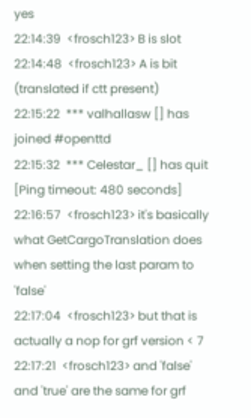yes
22:14:39  <frosch123> B is slot
22:14:48  <frosch123> A is bit (translated if ctt present)
22:15:22  *** valhallasw [] has joined #openttd
22:15:32  *** Celestar_ [] has quit [Ping timeout: 480 seconds]
22:16:57  <frosch123> it's basically what GetCargoTranslation does when setting the last param to 'false'
22:17:04  <frosch123> but that is actually a nop for grf version < 7
22:17:21  <frosch123> and 'false' and 'true' are the same for grf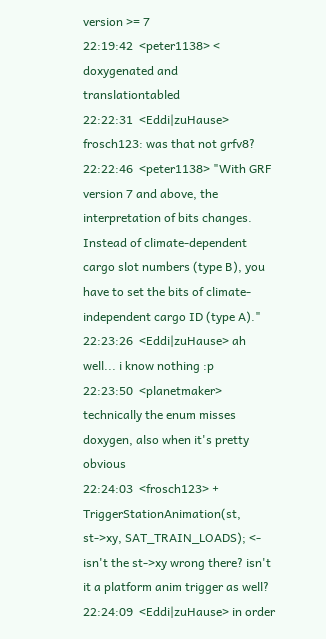version >= 7
22:19:42  <peter1138> < doxygenated and translationtabled
22:22:31  <Eddi|zuHause> frosch123: was that not grfv8?
22:22:46  <peter1138> "With GRF version 7 and above, the interpretation of bits changes. Instead of climate-dependent cargo slot numbers (type B), you have to set the bits of climate-independent cargo ID (type A)."
22:23:26  <Eddi|zuHause> ah well... i know nothing :p
22:23:50  <planetmaker> technically the enum misses doxygen, also when it's pretty obvious
22:24:03  <frosch123> +         TriggerStationAnimation(st, st->xy, SAT_TRAIN_LOADS); <- isn't the st->xy wrong there? isn't it a platform anim trigger as well?
22:24:09  <Eddi|zuHause> in order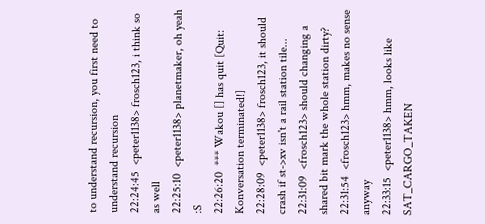to understand recursion, you first need to understand recursion
22:24:45  <peter1138> frosch123, i think so as well
22:25:10  <peter1138> planetmaker, oh yeah :S
22:26:20  *** Wakou [] has quit [Quit: Konversation terminated!]
22:28:09  <peter1138> frosch123, it should crash if st->xv isn't a rail station tile...
22:31:09  <frosch123> should changing a shared bit mark the whole station dirty?
22:31:54  <frosch123> hmm, makes no sense anyway
22:33:15  <peter1138> hmm, looks like SAT_CARGO_TAKEN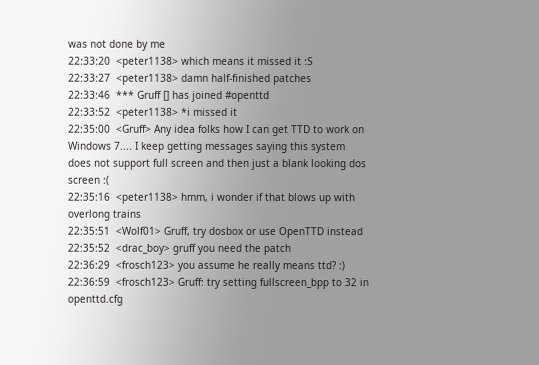was not done by me
22:33:20  <peter1138> which means it missed it :S
22:33:27  <peter1138> damn half-finished patches
22:33:46  *** Gruff [] has joined #openttd
22:33:52  <peter1138> *i missed it
22:35:00  <Gruff> Any idea folks how I can get TTD to work on Windows 7.... I keep getting messages saying this system does not support full screen and then just a blank looking dos screen :(
22:35:16  <peter1138> hmm, i wonder if that blows up with overlong trains
22:35:51  <Wolf01> Gruff, try dosbox or use OpenTTD instead
22:35:52  <drac_boy> gruff you need the patch
22:36:29  <frosch123> you assume he really means ttd? :)
22:36:59  <frosch123> Gruff: try setting fullscreen_bpp to 32 in openttd.cfg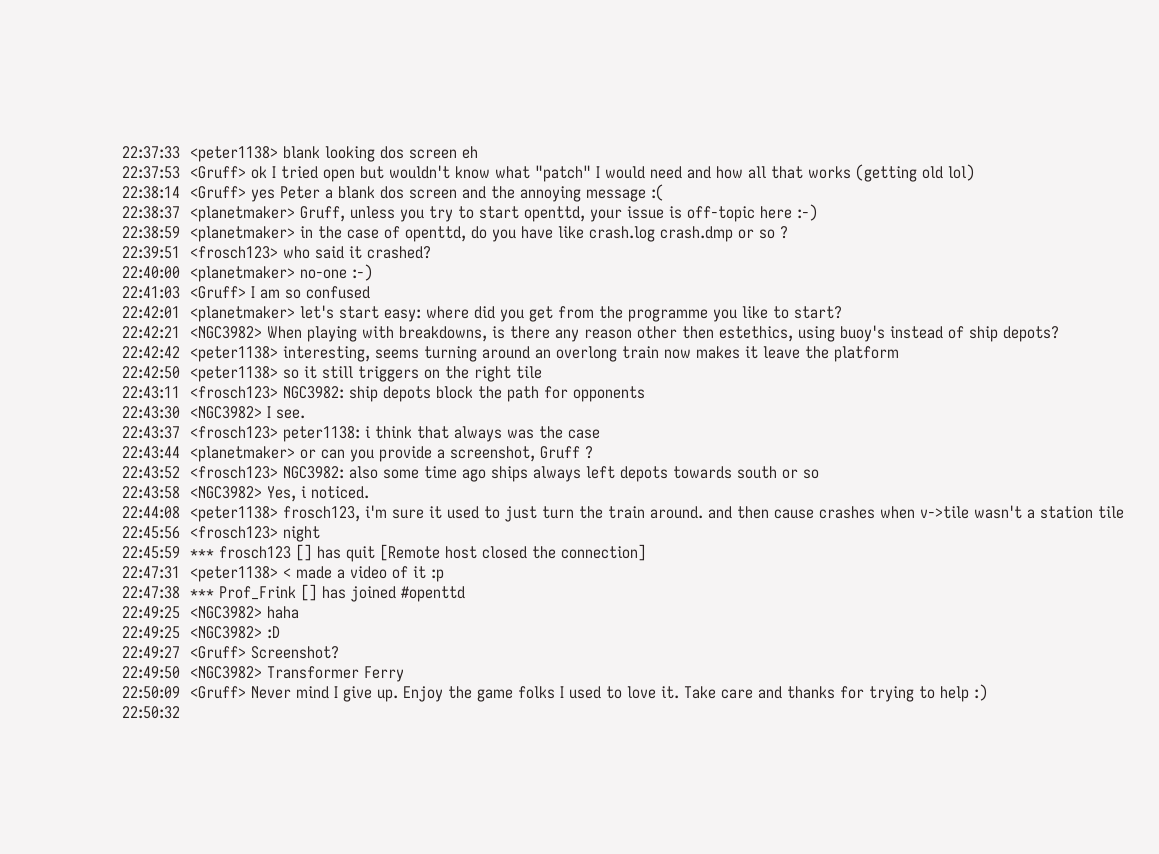22:37:33  <peter1138> blank looking dos screen eh
22:37:53  <Gruff> ok I tried open but wouldn't know what "patch" I would need and how all that works (getting old lol)
22:38:14  <Gruff> yes Peter a blank dos screen and the annoying message :(
22:38:37  <planetmaker> Gruff, unless you try to start openttd, your issue is off-topic here :-)
22:38:59  <planetmaker> in the case of openttd, do you have like crash.log crash.dmp or so ?
22:39:51  <frosch123> who said it crashed?
22:40:00  <planetmaker> no-one :-)
22:41:03  <Gruff> I am so confused
22:42:01  <planetmaker> let's start easy: where did you get from the programme you like to start?
22:42:21  <NGC3982> When playing with breakdowns, is there any reason other then estethics, using buoy's instead of ship depots?
22:42:42  <peter1138> interesting, seems turning around an overlong train now makes it leave the platform
22:42:50  <peter1138> so it still triggers on the right tile
22:43:11  <frosch123> NGC3982: ship depots block the path for opponents
22:43:30  <NGC3982> I see.
22:43:37  <frosch123> peter1138: i think that always was the case
22:43:44  <planetmaker> or can you provide a screenshot, Gruff ?
22:43:52  <frosch123> NGC3982: also some time ago ships always left depots towards south or so
22:43:58  <NGC3982> Yes, i noticed.
22:44:08  <peter1138> frosch123, i'm sure it used to just turn the train around. and then cause crashes when v->tile wasn't a station tile
22:45:56  <frosch123> night
22:45:59  *** frosch123 [] has quit [Remote host closed the connection]
22:47:31  <peter1138> < made a video of it :p
22:47:38  *** Prof_Frink [] has joined #openttd
22:49:25  <NGC3982> haha
22:49:25  <NGC3982> :D
22:49:27  <Gruff> Screenshot?
22:49:50  <NGC3982> Transformer Ferry
22:50:09  <Gruff> Never mind I give up. Enjoy the game folks I used to love it. Take care and thanks for trying to help :)
22:50:32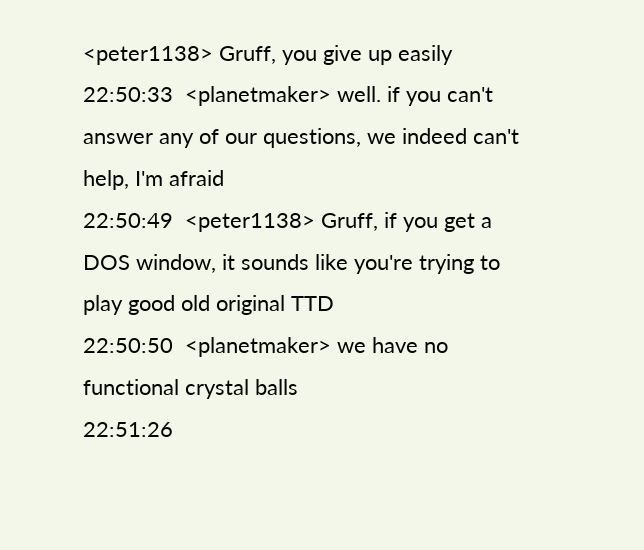<peter1138> Gruff, you give up easily
22:50:33  <planetmaker> well. if you can't answer any of our questions, we indeed can't help, I'm afraid
22:50:49  <peter1138> Gruff, if you get a DOS window, it sounds like you're trying to play good old original TTD
22:50:50  <planetmaker> we have no functional crystal balls
22:51:26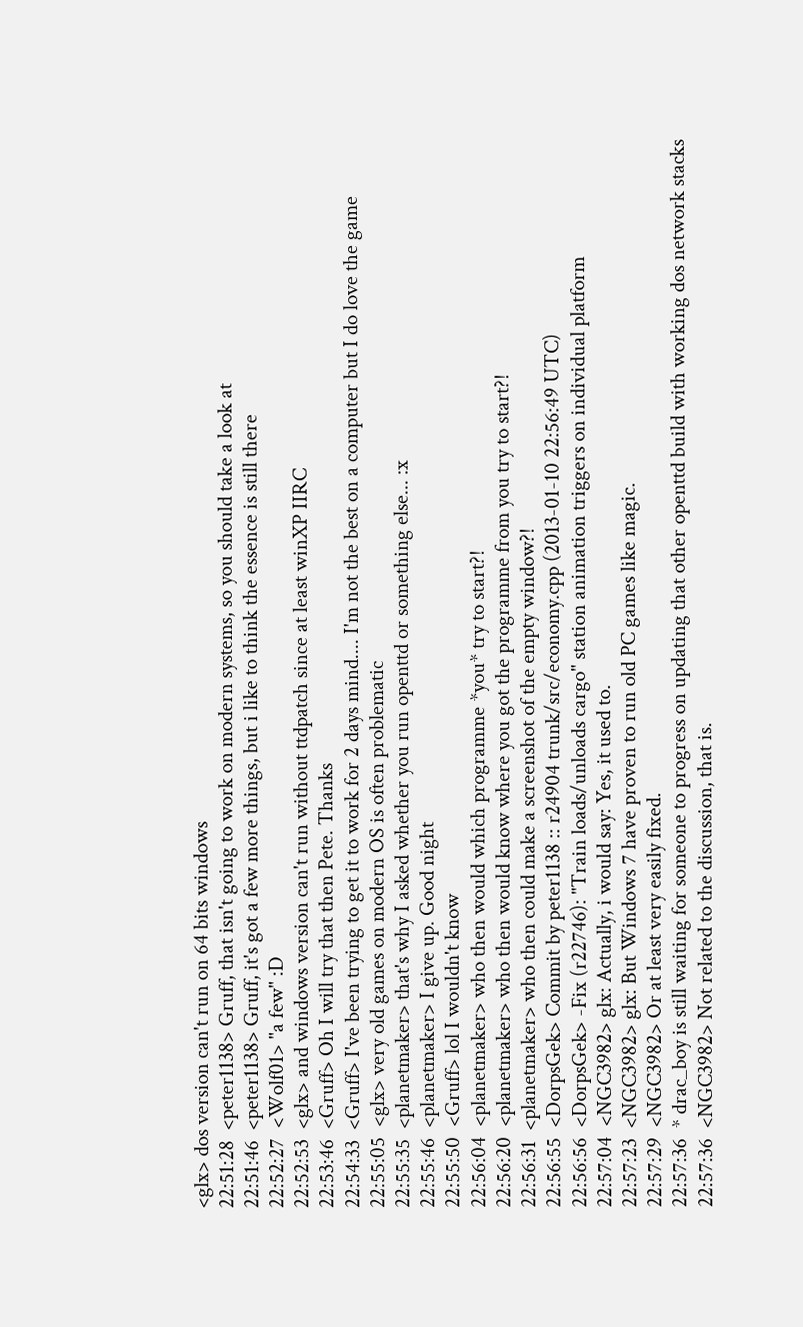<glx> dos version can't run on 64 bits windows
22:51:28  <peter1138> Gruff, that isn't going to work on modern systems, so you should take a look at
22:51:46  <peter1138> Gruff, it's got a few more things, but i like to think the essence is still there
22:52:27  <Wolf01> "a few" :D
22:52:53  <glx> and windows version can't run without ttdpatch since at least winXP IIRC
22:53:46  <Gruff> Oh I will try that then Pete. Thanks
22:54:33  <Gruff> I've been trying to get it to work for 2 days mind.... I'm not the best on a computer but I do love the game
22:55:05  <glx> very old games on modern OS is often problematic
22:55:35  <planetmaker> that's why I asked whether you run openttd or something else... :x
22:55:46  <planetmaker> I give up. Good night
22:55:50  <Gruff> lol I wouldn't know
22:56:04  <planetmaker> who then would which programme *you* try to start?!
22:56:20  <planetmaker> who then would know where you got the programme from you try to start?!
22:56:31  <planetmaker> who then could make a screenshot of the empty window?!
22:56:55  <DorpsGek> Commit by peter1138 :: r24904 trunk/src/economy.cpp (2013-01-10 22:56:49 UTC)
22:56:56  <DorpsGek> -Fix (r22746): "Train loads/unloads cargo" station animation triggers on individual platform
22:57:04  <NGC3982> glx: Actually, i would say: Yes, it used to.
22:57:23  <NGC3982> glx: But Windows 7 have proven to run old PC games like magic.
22:57:29  <NGC3982> Or at least very easily fixed.
22:57:36  * drac_boy is still waiting for someone to progress on updating that other openttd build with working dos network stacks
22:57:36  <NGC3982> Not related to the discussion, that is.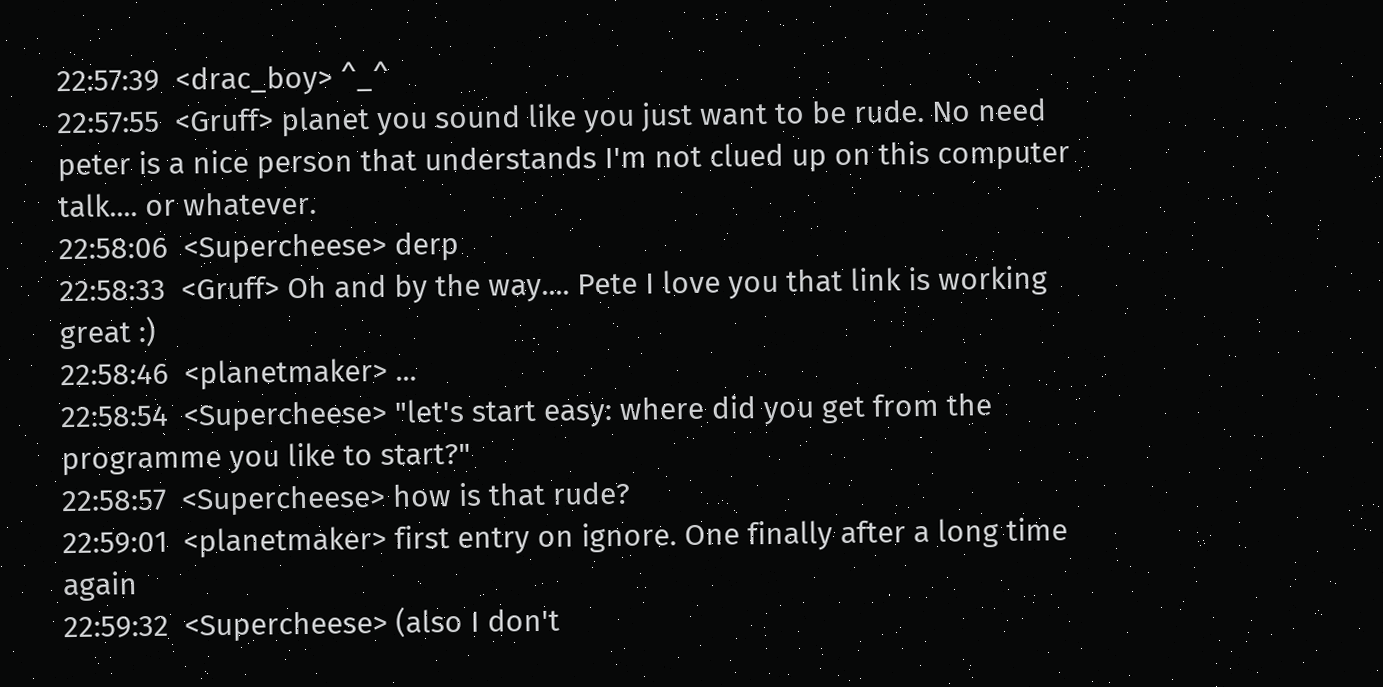22:57:39  <drac_boy> ^_^
22:57:55  <Gruff> planet you sound like you just want to be rude. No need peter is a nice person that understands I'm not clued up on this computer talk.... or whatever.
22:58:06  <Supercheese> derp
22:58:33  <Gruff> Oh and by the way.... Pete I love you that link is working great :)
22:58:46  <planetmaker> ...
22:58:54  <Supercheese> "let's start easy: where did you get from the programme you like to start?"
22:58:57  <Supercheese> how is that rude?
22:59:01  <planetmaker> first entry on ignore. One finally after a long time again
22:59:32  <Supercheese> (also I don't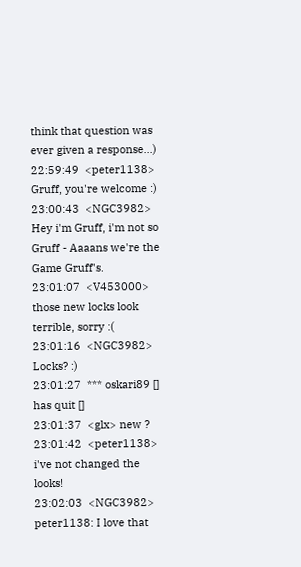think that question was ever given a response...)
22:59:49  <peter1138> Gruff, you're welcome :)
23:00:43  <NGC3982> Hey i'm Gruff, i'm not so Gruff - Aaaans we're the Game Gruff's.
23:01:07  <V453000> those new locks look terrible, sorry :(
23:01:16  <NGC3982> Locks? :)
23:01:27  *** oskari89 [] has quit []
23:01:37  <glx> new ?
23:01:42  <peter1138> i've not changed the looks!
23:02:03  <NGC3982> peter1138: I love that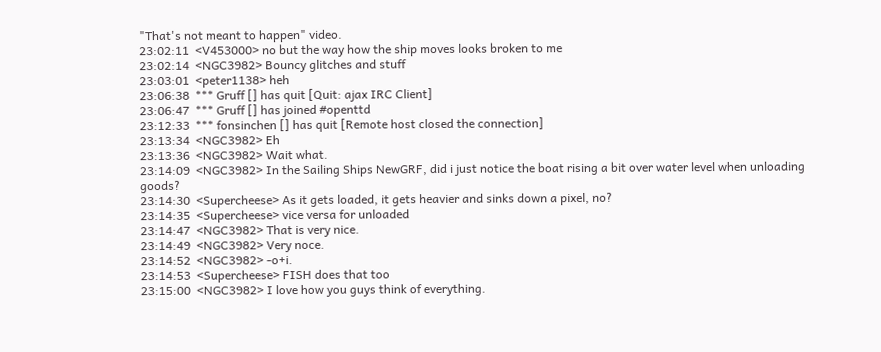"That's not meant to happen" video.
23:02:11  <V453000> no but the way how the ship moves looks broken to me
23:02:14  <NGC3982> Bouncy glitches and stuff
23:03:01  <peter1138> heh
23:06:38  *** Gruff [] has quit [Quit: ajax IRC Client]
23:06:47  *** Gruff [] has joined #openttd
23:12:33  *** fonsinchen [] has quit [Remote host closed the connection]
23:13:34  <NGC3982> Eh
23:13:36  <NGC3982> Wait what.
23:14:09  <NGC3982> In the Sailing Ships NewGRF, did i just notice the boat rising a bit over water level when unloading goods?
23:14:30  <Supercheese> As it gets loaded, it gets heavier and sinks down a pixel, no?
23:14:35  <Supercheese> vice versa for unloaded
23:14:47  <NGC3982> That is very nice.
23:14:49  <NGC3982> Very noce.
23:14:52  <NGC3982> -o+i.
23:14:53  <Supercheese> FISH does that too
23:15:00  <NGC3982> I love how you guys think of everything.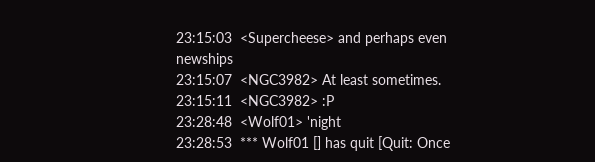23:15:03  <Supercheese> and perhaps even newships
23:15:07  <NGC3982> At least sometimes.
23:15:11  <NGC3982> :P
23:28:48  <Wolf01> 'night
23:28:53  *** Wolf01 [] has quit [Quit: Once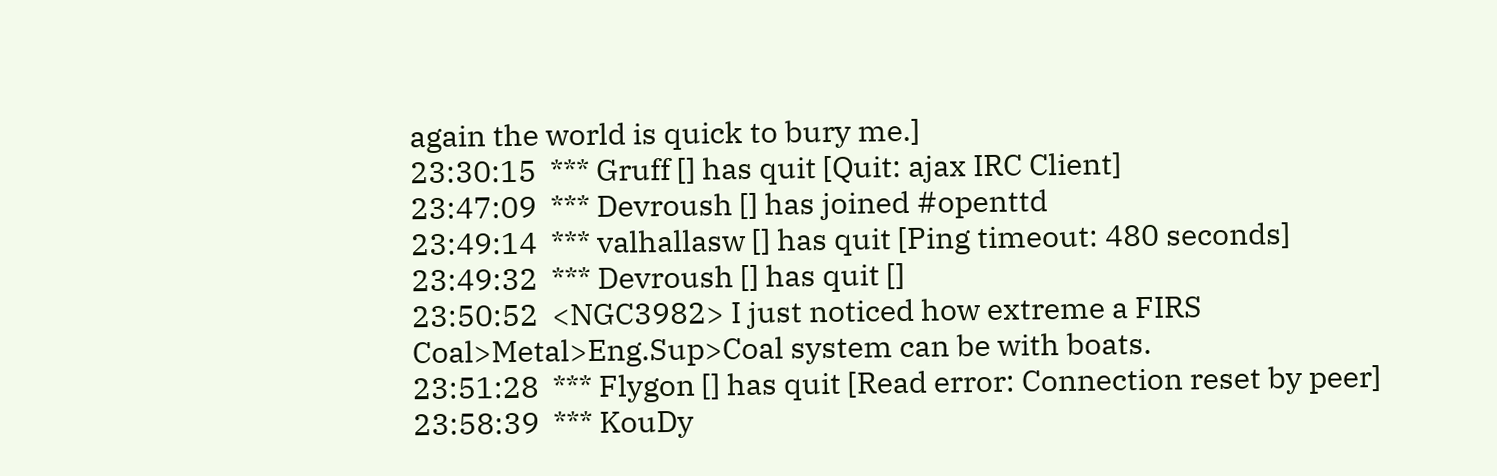again the world is quick to bury me.]
23:30:15  *** Gruff [] has quit [Quit: ajax IRC Client]
23:47:09  *** Devroush [] has joined #openttd
23:49:14  *** valhallasw [] has quit [Ping timeout: 480 seconds]
23:49:32  *** Devroush [] has quit []
23:50:52  <NGC3982> I just noticed how extreme a FIRS Coal>Metal>Eng.Sup>Coal system can be with boats.
23:51:28  *** Flygon [] has quit [Read error: Connection reset by peer]
23:58:39  *** KouDy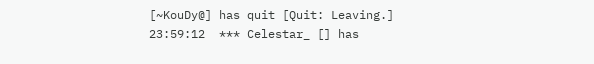[~KouDy@] has quit [Quit: Leaving.]
23:59:12  *** Celestar_ [] has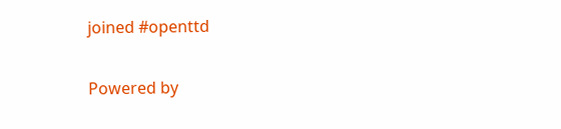joined #openttd

Powered by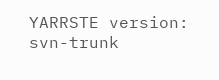YARRSTE version: svn-trunk